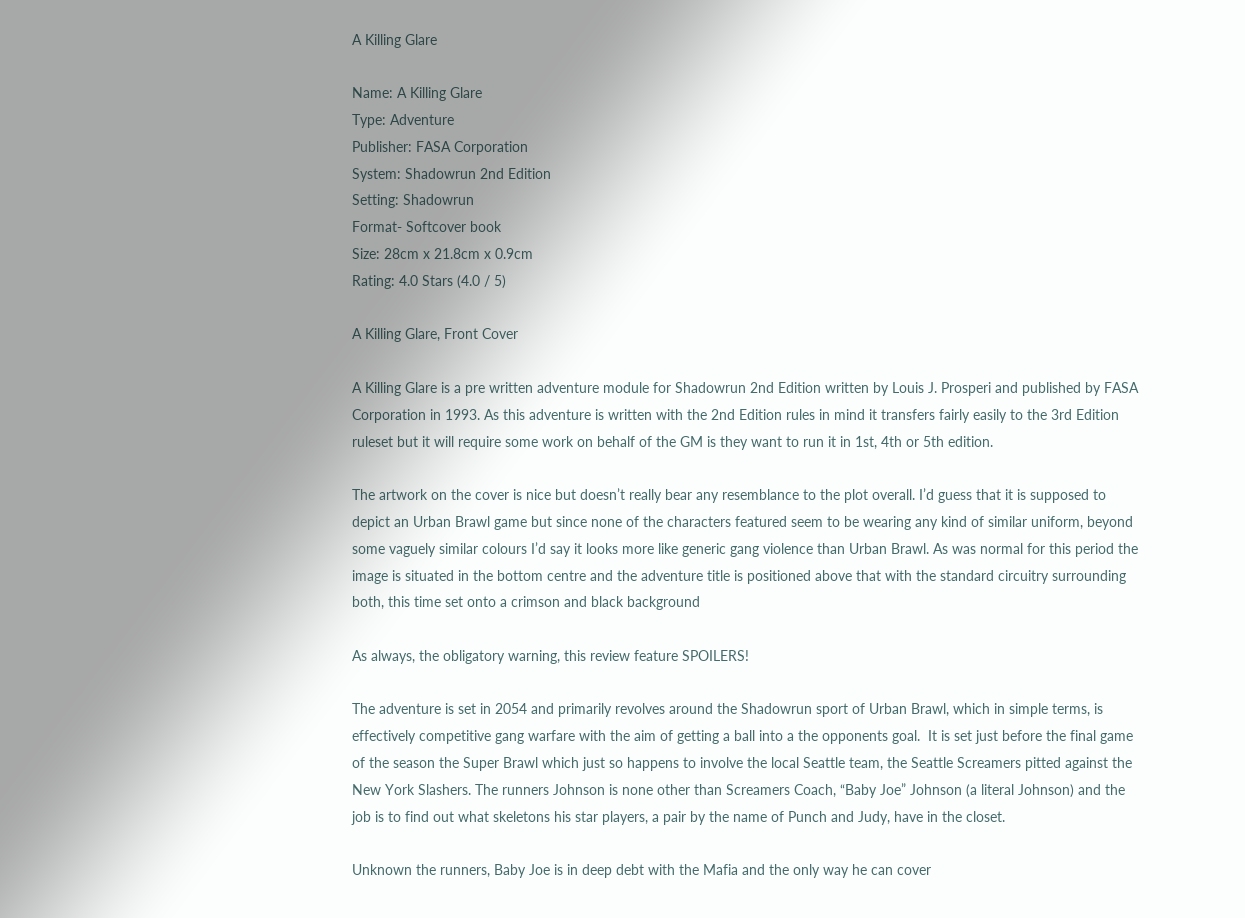A Killing Glare

Name: A Killing Glare
Type: Adventure
Publisher: FASA Corporation
System: Shadowrun 2nd Edition
Setting: Shadowrun
Format- Softcover book
Size: 28cm x 21.8cm x 0.9cm
Rating: 4.0 Stars (4.0 / 5)

A Killing Glare, Front Cover

A Killing Glare is a pre written adventure module for Shadowrun 2nd Edition written by Louis J. Prosperi and published by FASA Corporation in 1993. As this adventure is written with the 2nd Edition rules in mind it transfers fairly easily to the 3rd Edition ruleset but it will require some work on behalf of the GM is they want to run it in 1st, 4th or 5th edition.

The artwork on the cover is nice but doesn’t really bear any resemblance to the plot overall. I’d guess that it is supposed to depict an Urban Brawl game but since none of the characters featured seem to be wearing any kind of similar uniform, beyond some vaguely similar colours I’d say it looks more like generic gang violence than Urban Brawl. As was normal for this period the image is situated in the bottom centre and the adventure title is positioned above that with the standard circuitry surrounding both, this time set onto a crimson and black background

As always, the obligatory warning, this review feature SPOILERS!

The adventure is set in 2054 and primarily revolves around the Shadowrun sport of Urban Brawl, which in simple terms, is effectively competitive gang warfare with the aim of getting a ball into a the opponents goal.  It is set just before the final game of the season the Super Brawl which just so happens to involve the local Seattle team, the Seattle Screamers pitted against the New York Slashers. The runners Johnson is none other than Screamers Coach, “Baby Joe” Johnson (a literal Johnson) and the job is to find out what skeletons his star players, a pair by the name of Punch and Judy, have in the closet.

Unknown the runners, Baby Joe is in deep debt with the Mafia and the only way he can cover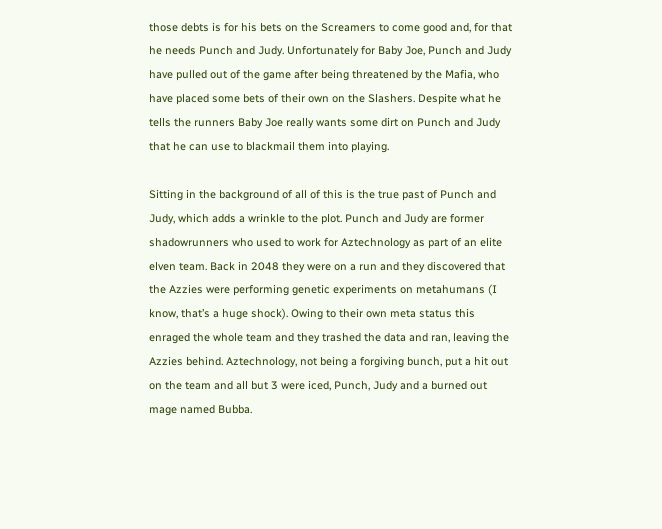those debts is for his bets on the Screamers to come good and, for that he needs Punch and Judy. Unfortunately for Baby Joe, Punch and Judy have pulled out of the game after being threatened by the Mafia, who have placed some bets of their own on the Slashers. Despite what he tells the runners Baby Joe really wants some dirt on Punch and Judy that he can use to blackmail them into playing.

Sitting in the background of all of this is the true past of Punch and Judy, which adds a wrinkle to the plot. Punch and Judy are former shadowrunners who used to work for Aztechnology as part of an elite elven team. Back in 2048 they were on a run and they discovered that the Azzies were performing genetic experiments on metahumans (I know, that’s a huge shock). Owing to their own meta status this enraged the whole team and they trashed the data and ran, leaving the Azzies behind. Aztechnology, not being a forgiving bunch, put a hit out on the team and all but 3 were iced, Punch, Judy and a burned out mage named Bubba.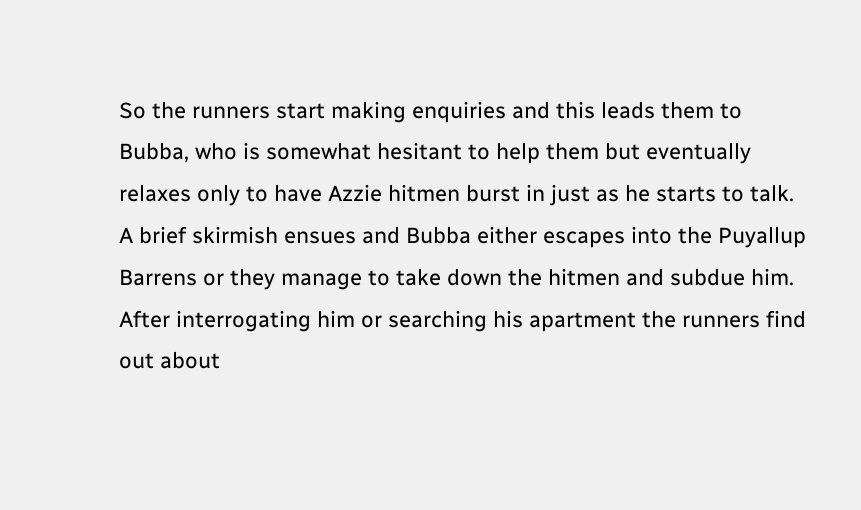So the runners start making enquiries and this leads them to Bubba, who is somewhat hesitant to help them but eventually relaxes only to have Azzie hitmen burst in just as he starts to talk. A brief skirmish ensues and Bubba either escapes into the Puyallup Barrens or they manage to take down the hitmen and subdue him. After interrogating him or searching his apartment the runners find out about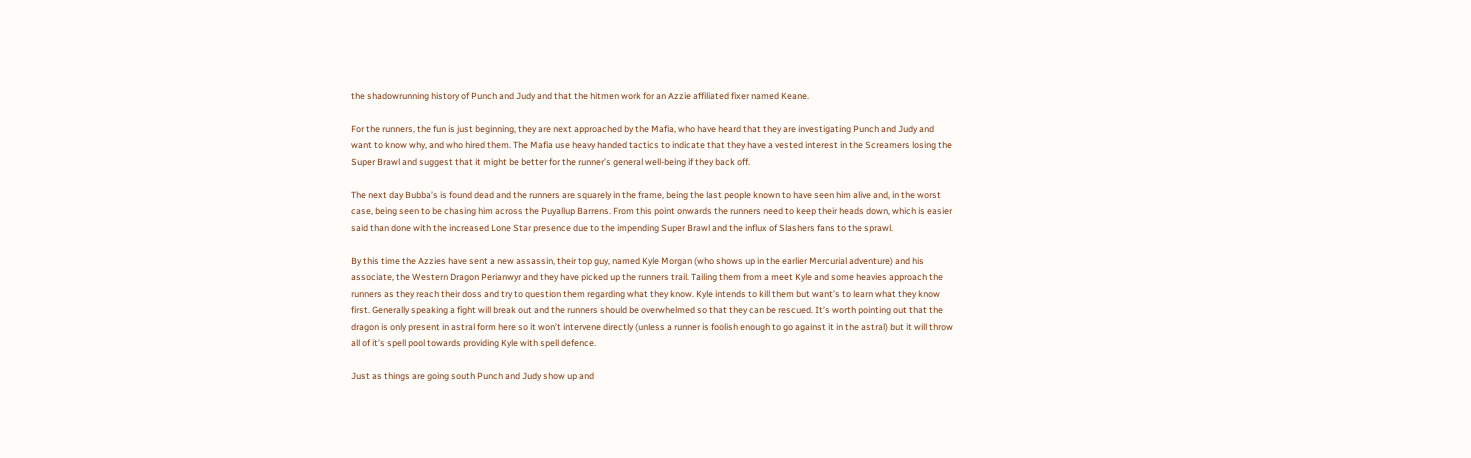the shadowrunning history of Punch and Judy and that the hitmen work for an Azzie affiliated fixer named Keane.

For the runners, the fun is just beginning, they are next approached by the Mafia, who have heard that they are investigating Punch and Judy and want to know why, and who hired them. The Mafia use heavy handed tactics to indicate that they have a vested interest in the Screamers losing the Super Brawl and suggest that it might be better for the runner’s general well-being if they back off.

The next day Bubba’s is found dead and the runners are squarely in the frame, being the last people known to have seen him alive and, in the worst case, being seen to be chasing him across the Puyallup Barrens. From this point onwards the runners need to keep their heads down, which is easier said than done with the increased Lone Star presence due to the impending Super Brawl and the influx of Slashers fans to the sprawl.

By this time the Azzies have sent a new assassin, their top guy, named Kyle Morgan (who shows up in the earlier Mercurial adventure) and his associate, the Western Dragon Perianwyr and they have picked up the runners trail. Tailing them from a meet Kyle and some heavies approach the runners as they reach their doss and try to question them regarding what they know. Kyle intends to kill them but want’s to learn what they know first. Generally speaking a fight will break out and the runners should be overwhelmed so that they can be rescued. It’s worth pointing out that the dragon is only present in astral form here so it won’t intervene directly (unless a runner is foolish enough to go against it in the astral) but it will throw all of it’s spell pool towards providing Kyle with spell defence.

Just as things are going south Punch and Judy show up and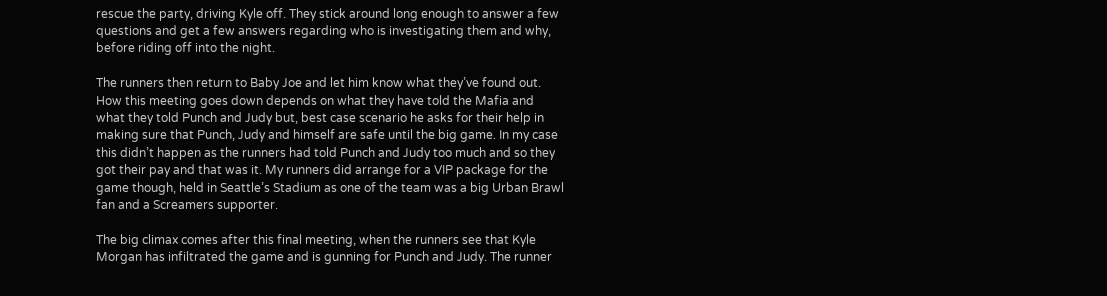rescue the party, driving Kyle off. They stick around long enough to answer a few questions and get a few answers regarding who is investigating them and why, before riding off into the night.

The runners then return to Baby Joe and let him know what they’ve found out. How this meeting goes down depends on what they have told the Mafia and  what they told Punch and Judy but, best case scenario he asks for their help in making sure that Punch, Judy and himself are safe until the big game. In my case this didn’t happen as the runners had told Punch and Judy too much and so they got their pay and that was it. My runners did arrange for a VIP package for the game though, held in Seattle’s Stadium as one of the team was a big Urban Brawl fan and a Screamers supporter.

The big climax comes after this final meeting, when the runners see that Kyle Morgan has infiltrated the game and is gunning for Punch and Judy. The runner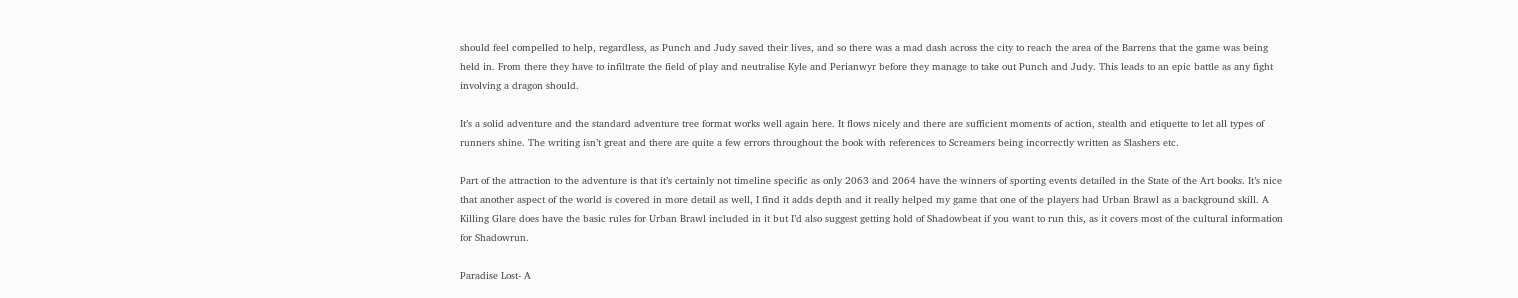should feel compelled to help, regardless, as Punch and Judy saved their lives, and so there was a mad dash across the city to reach the area of the Barrens that the game was being held in. From there they have to infiltrate the field of play and neutralise Kyle and Perianwyr before they manage to take out Punch and Judy. This leads to an epic battle as any fight involving a dragon should.

It’s a solid adventure and the standard adventure tree format works well again here. It flows nicely and there are sufficient moments of action, stealth and etiquette to let all types of runners shine. The writing isn’t great and there are quite a few errors throughout the book with references to Screamers being incorrectly written as Slashers etc.

Part of the attraction to the adventure is that it’s certainly not timeline specific as only 2063 and 2064 have the winners of sporting events detailed in the State of the Art books. It’s nice that another aspect of the world is covered in more detail as well, I find it adds depth and it really helped my game that one of the players had Urban Brawl as a background skill. A Killing Glare does have the basic rules for Urban Brawl included in it but I’d also suggest getting hold of Shadowbeat if you want to run this, as it covers most of the cultural information for Shadowrun.

Paradise Lost- A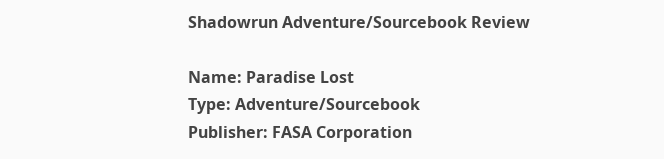Shadowrun Adventure/Sourcebook Review

Name: Paradise Lost
Type: Adventure/Sourcebook
Publisher: FASA Corporation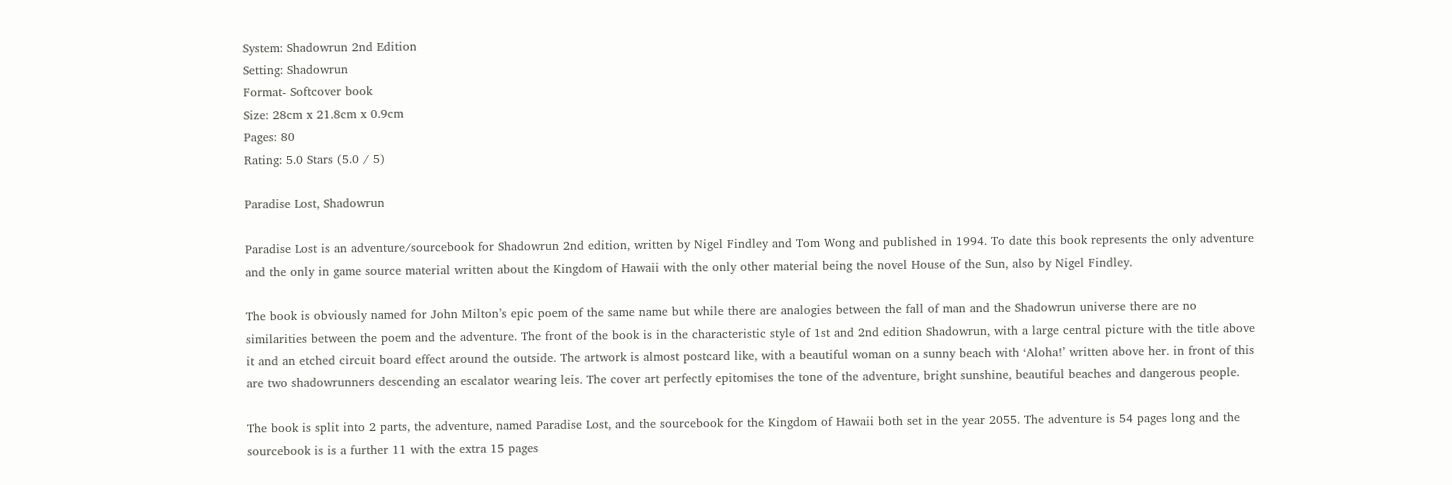System: Shadowrun 2nd Edition
Setting: Shadowrun
Format- Softcover book
Size: 28cm x 21.8cm x 0.9cm
Pages: 80
Rating: 5.0 Stars (5.0 / 5)

Paradise Lost, Shadowrun

Paradise Lost is an adventure/sourcebook for Shadowrun 2nd edition, written by Nigel Findley and Tom Wong and published in 1994. To date this book represents the only adventure and the only in game source material written about the Kingdom of Hawaii with the only other material being the novel House of the Sun, also by Nigel Findley.

The book is obviously named for John Milton’s epic poem of the same name but while there are analogies between the fall of man and the Shadowrun universe there are no similarities between the poem and the adventure. The front of the book is in the characteristic style of 1st and 2nd edition Shadowrun, with a large central picture with the title above it and an etched circuit board effect around the outside. The artwork is almost postcard like, with a beautiful woman on a sunny beach with ‘Aloha!’ written above her. in front of this are two shadowrunners descending an escalator wearing leis. The cover art perfectly epitomises the tone of the adventure, bright sunshine, beautiful beaches and dangerous people.

The book is split into 2 parts, the adventure, named Paradise Lost, and the sourcebook for the Kingdom of Hawaii both set in the year 2055. The adventure is 54 pages long and the sourcebook is is a further 11 with the extra 15 pages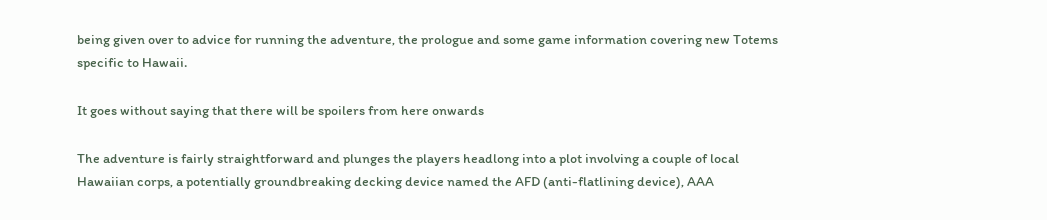being given over to advice for running the adventure, the prologue and some game information covering new Totems specific to Hawaii.

It goes without saying that there will be spoilers from here onwards

The adventure is fairly straightforward and plunges the players headlong into a plot involving a couple of local Hawaiian corps, a potentially groundbreaking decking device named the AFD (anti-flatlining device), AAA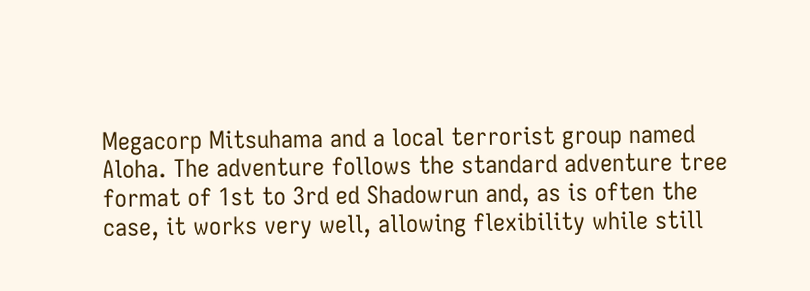Megacorp Mitsuhama and a local terrorist group named Aloha. The adventure follows the standard adventure tree format of 1st to 3rd ed Shadowrun and, as is often the case, it works very well, allowing flexibility while still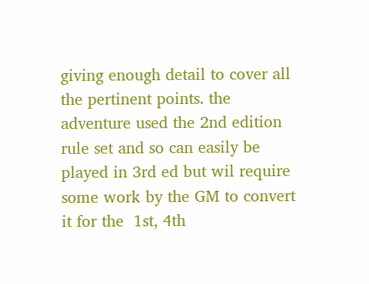giving enough detail to cover all the pertinent points. the adventure used the 2nd edition rule set and so can easily be played in 3rd ed but wil require some work by the GM to convert it for the  1st, 4th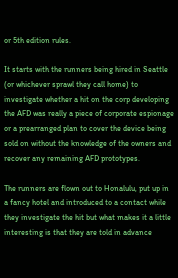or 5th edition rules.

It starts with the runners being hired in Seattle (or whichever sprawl they call home) to investigate whether a hit on the corp developing the AFD was really a piece of corporate espionage or a prearranged plan to cover the device being sold on without the knowledge of the owners and recover any remaining AFD prototypes.

The runners are flown out to Honalulu, put up in a fancy hotel and introduced to a contact while they investigate the hit but what makes it a little interesting is that they are told in advance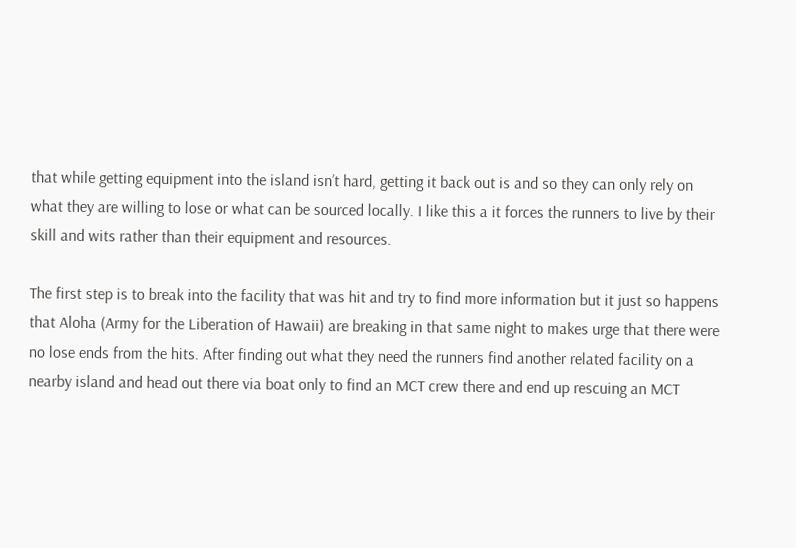that while getting equipment into the island isn’t hard, getting it back out is and so they can only rely on what they are willing to lose or what can be sourced locally. I like this a it forces the runners to live by their skill and wits rather than their equipment and resources.

The first step is to break into the facility that was hit and try to find more information but it just so happens that Aloha (Army for the Liberation of Hawaii) are breaking in that same night to makes urge that there were no lose ends from the hits. After finding out what they need the runners find another related facility on a nearby island and head out there via boat only to find an MCT crew there and end up rescuing an MCT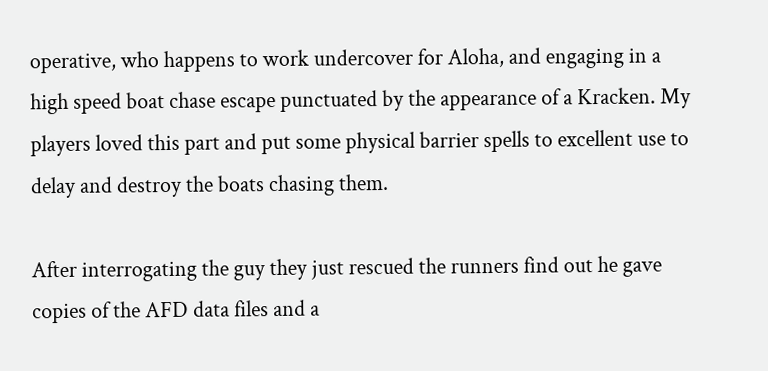operative, who happens to work undercover for Aloha, and engaging in a high speed boat chase escape punctuated by the appearance of a Kracken. My players loved this part and put some physical barrier spells to excellent use to delay and destroy the boats chasing them.

After interrogating the guy they just rescued the runners find out he gave copies of the AFD data files and a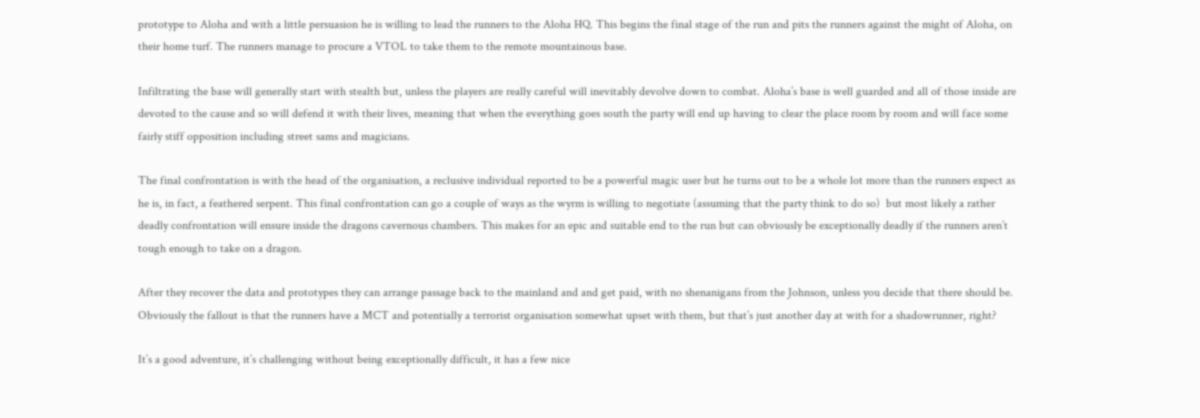prototype to Aloha and with a little persuasion he is willing to lead the runners to the Aloha HQ. This begins the final stage of the run and pits the runners against the might of Aloha, on their home turf. The runners manage to procure a VTOL to take them to the remote mountainous base.

Infiltrating the base will generally start with stealth but, unless the players are really careful will inevitably devolve down to combat. Aloha’s base is well guarded and all of those inside are devoted to the cause and so will defend it with their lives, meaning that when the everything goes south the party will end up having to clear the place room by room and will face some fairly stiff opposition including street sams and magicians.

The final confrontation is with the head of the organisation, a reclusive individual reported to be a powerful magic user but he turns out to be a whole lot more than the runners expect as he is, in fact, a feathered serpent. This final confrontation can go a couple of ways as the wyrm is willing to negotiate (assuming that the party think to do so)  but most likely a rather deadly confrontation will ensure inside the dragons cavernous chambers. This makes for an epic and suitable end to the run but can obviously be exceptionally deadly if the runners aren’t tough enough to take on a dragon.

After they recover the data and prototypes they can arrange passage back to the mainland and and get paid, with no shenanigans from the Johnson, unless you decide that there should be. Obviously the fallout is that the runners have a MCT and potentially a terrorist organisation somewhat upset with them, but that’s just another day at with for a shadowrunner, right?

It’s a good adventure, it’s challenging without being exceptionally difficult, it has a few nice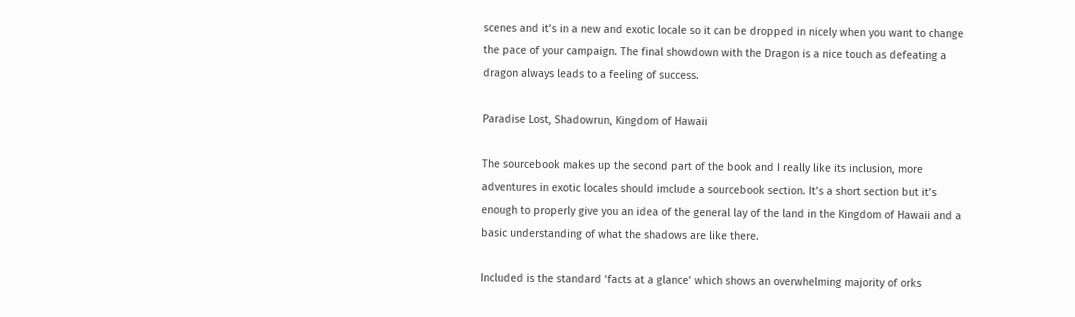scenes and it’s in a new and exotic locale so it can be dropped in nicely when you want to change the pace of your campaign. The final showdown with the Dragon is a nice touch as defeating a dragon always leads to a feeling of success.

Paradise Lost, Shadowrun, Kingdom of Hawaii

The sourcebook makes up the second part of the book and I really like its inclusion, more adventures in exotic locales should imclude a sourcebook section. It’s a short section but it’s enough to properly give you an idea of the general lay of the land in the Kingdom of Hawaii and a basic understanding of what the shadows are like there.

Included is the standard ‘facts at a glance’ which shows an overwhelming majority of orks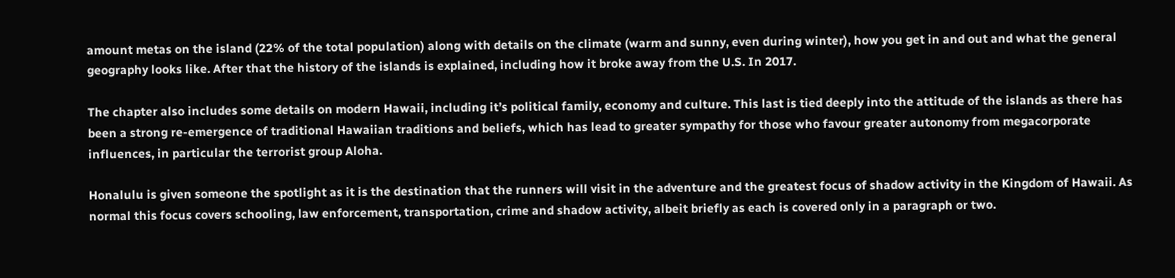amount metas on the island (22% of the total population) along with details on the climate (warm and sunny, even during winter), how you get in and out and what the general geography looks like. After that the history of the islands is explained, including how it broke away from the U.S. In 2017.

The chapter also includes some details on modern Hawaii, including it’s political family, economy and culture. This last is tied deeply into the attitude of the islands as there has been a strong re-emergence of traditional Hawaiian traditions and beliefs, which has lead to greater sympathy for those who favour greater autonomy from megacorporate influences, in particular the terrorist group Aloha.

Honalulu is given someone the spotlight as it is the destination that the runners will visit in the adventure and the greatest focus of shadow activity in the Kingdom of Hawaii. As normal this focus covers schooling, law enforcement, transportation, crime and shadow activity, albeit briefly as each is covered only in a paragraph or two.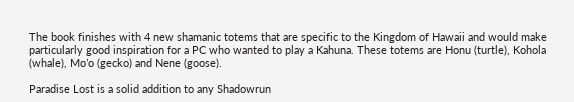The book finishes with 4 new shamanic totems that are specific to the Kingdom of Hawaii and would make particularly good inspiration for a PC who wanted to play a Kahuna. These totems are Honu (turtle), Kohola (whale), Mo’o (gecko) and Nene (goose).

Paradise Lost is a solid addition to any Shadowrun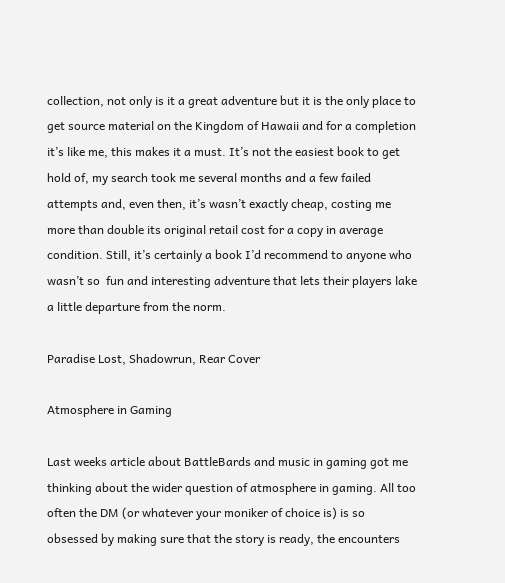collection, not only is it a great adventure but it is the only place to get source material on the Kingdom of Hawaii and for a completion it’s like me, this makes it a must. It’s not the easiest book to get hold of, my search took me several months and a few failed attempts and, even then, it’s wasn’t exactly cheap, costing me more than double its original retail cost for a copy in average condition. Still, it’s certainly a book I’d recommend to anyone who wasn’t so  fun and interesting adventure that lets their players lake a little departure from the norm.

Paradise Lost, Shadowrun, Rear Cover

Atmosphere in Gaming

Last weeks article about BattleBards and music in gaming got me thinking about the wider question of atmosphere in gaming. All too often the DM (or whatever your moniker of choice is) is so obsessed by making sure that the story is ready, the encounters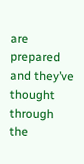are prepared and they’ve thought through the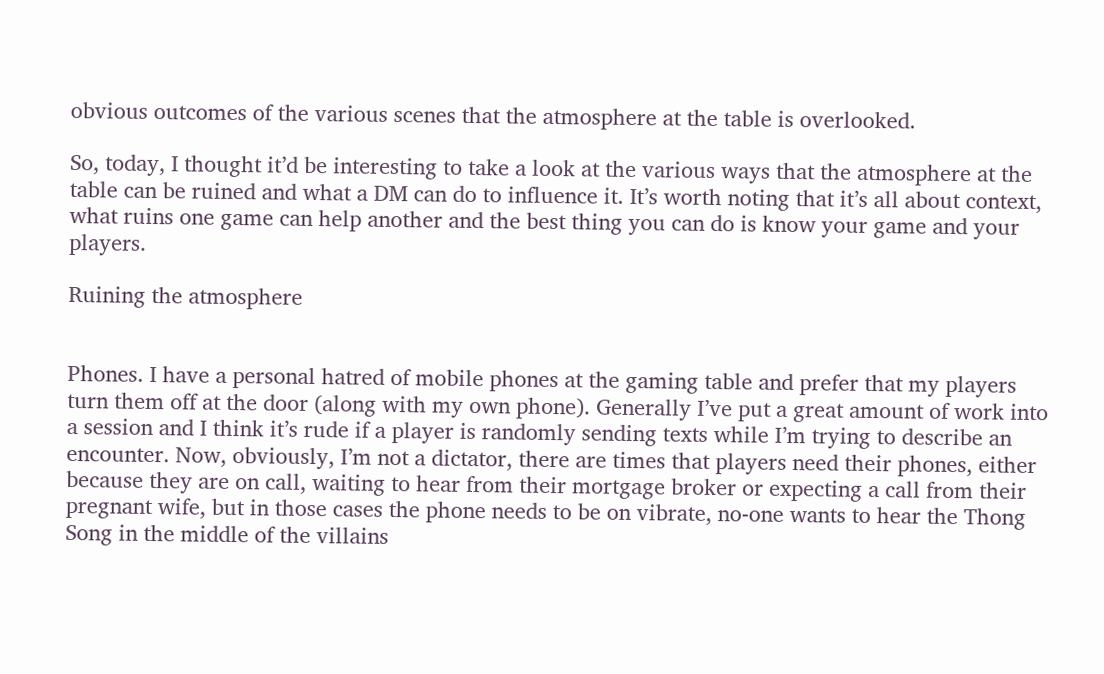obvious outcomes of the various scenes that the atmosphere at the table is overlooked.

So, today, I thought it’d be interesting to take a look at the various ways that the atmosphere at the table can be ruined and what a DM can do to influence it. It’s worth noting that it’s all about context, what ruins one game can help another and the best thing you can do is know your game and your players.

Ruining the atmosphere


Phones. I have a personal hatred of mobile phones at the gaming table and prefer that my players turn them off at the door (along with my own phone). Generally I’ve put a great amount of work into a session and I think it’s rude if a player is randomly sending texts while I’m trying to describe an encounter. Now, obviously, I’m not a dictator, there are times that players need their phones, either because they are on call, waiting to hear from their mortgage broker or expecting a call from their pregnant wife, but in those cases the phone needs to be on vibrate, no-one wants to hear the Thong Song in the middle of the villains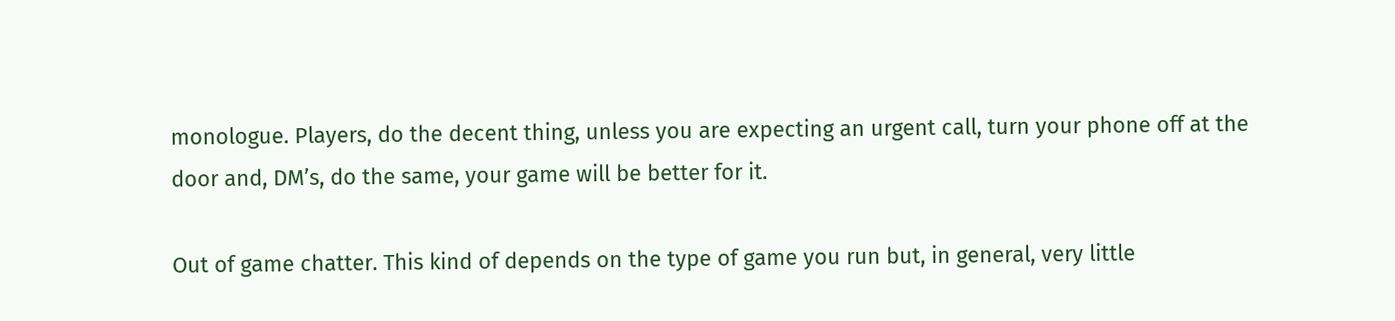monologue. Players, do the decent thing, unless you are expecting an urgent call, turn your phone off at the door and, DM’s, do the same, your game will be better for it.

Out of game chatter. This kind of depends on the type of game you run but, in general, very little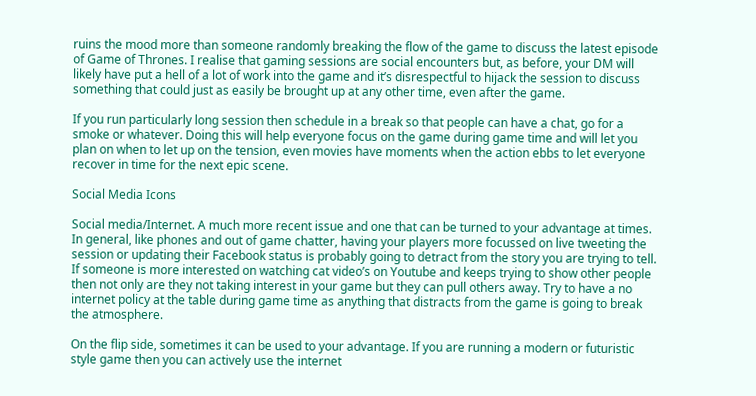ruins the mood more than someone randomly breaking the flow of the game to discuss the latest episode of Game of Thrones. I realise that gaming sessions are social encounters but, as before, your DM will likely have put a hell of a lot of work into the game and it’s disrespectful to hijack the session to discuss something that could just as easily be brought up at any other time, even after the game.

If you run particularly long session then schedule in a break so that people can have a chat, go for a smoke or whatever. Doing this will help everyone focus on the game during game time and will let you plan on when to let up on the tension, even movies have moments when the action ebbs to let everyone recover in time for the next epic scene.

Social Media Icons

Social media/Internet. A much more recent issue and one that can be turned to your advantage at times. In general, like phones and out of game chatter, having your players more focussed on live tweeting the session or updating their Facebook status is probably going to detract from the story you are trying to tell. If someone is more interested on watching cat video’s on Youtube and keeps trying to show other people then not only are they not taking interest in your game but they can pull others away. Try to have a no internet policy at the table during game time as anything that distracts from the game is going to break the atmosphere.

On the flip side, sometimes it can be used to your advantage. If you are running a modern or futuristic style game then you can actively use the internet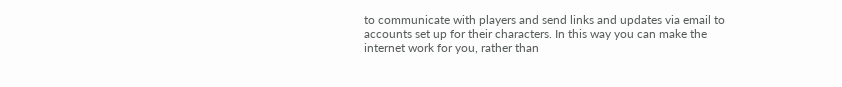to communicate with players and send links and updates via email to accounts set up for their characters. In this way you can make the internet work for you, rather than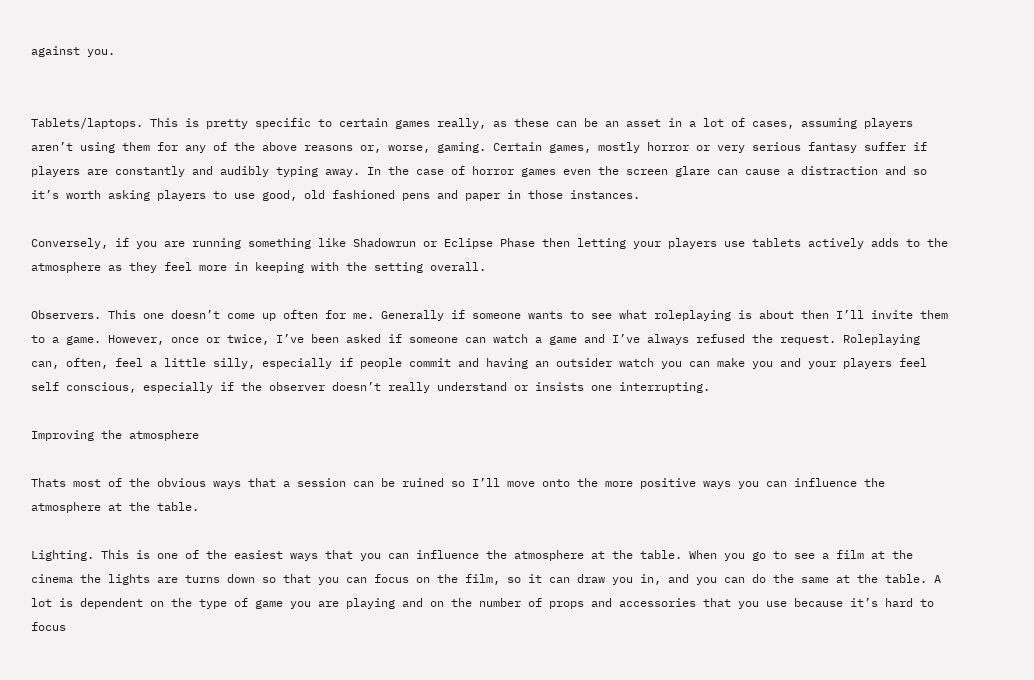against you.


Tablets/laptops. This is pretty specific to certain games really, as these can be an asset in a lot of cases, assuming players aren’t using them for any of the above reasons or, worse, gaming. Certain games, mostly horror or very serious fantasy suffer if players are constantly and audibly typing away. In the case of horror games even the screen glare can cause a distraction and so it’s worth asking players to use good, old fashioned pens and paper in those instances.

Conversely, if you are running something like Shadowrun or Eclipse Phase then letting your players use tablets actively adds to the atmosphere as they feel more in keeping with the setting overall.

Observers. This one doesn’t come up often for me. Generally if someone wants to see what roleplaying is about then I’ll invite them to a game. However, once or twice, I’ve been asked if someone can watch a game and I’ve always refused the request. Roleplaying can, often, feel a little silly, especially if people commit and having an outsider watch you can make you and your players feel self conscious, especially if the observer doesn’t really understand or insists one interrupting.

Improving the atmosphere

Thats most of the obvious ways that a session can be ruined so I’ll move onto the more positive ways you can influence the atmosphere at the table.

Lighting. This is one of the easiest ways that you can influence the atmosphere at the table. When you go to see a film at the cinema the lights are turns down so that you can focus on the film, so it can draw you in, and you can do the same at the table. A lot is dependent on the type of game you are playing and on the number of props and accessories that you use because it’s hard to focus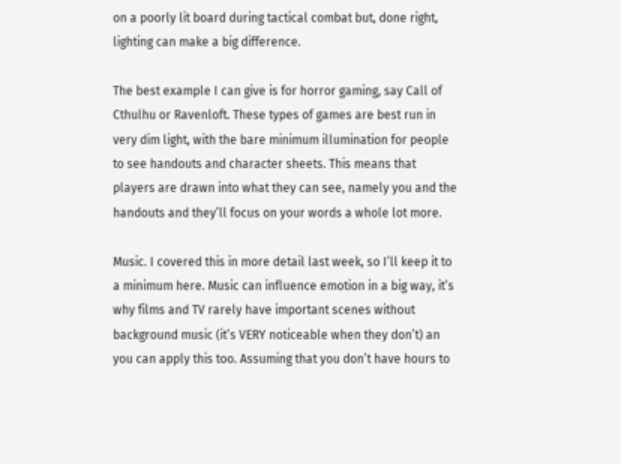on a poorly lit board during tactical combat but, done right, lighting can make a big difference.

The best example I can give is for horror gaming, say Call of Cthulhu or Ravenloft. These types of games are best run in very dim light, with the bare minimum illumination for people to see handouts and character sheets. This means that players are drawn into what they can see, namely you and the handouts and they’ll focus on your words a whole lot more.

Music. I covered this in more detail last week, so I’ll keep it to a minimum here. Music can influence emotion in a big way, it’s why films and TV rarely have important scenes without background music (it’s VERY noticeable when they don’t) an you can apply this too. Assuming that you don’t have hours to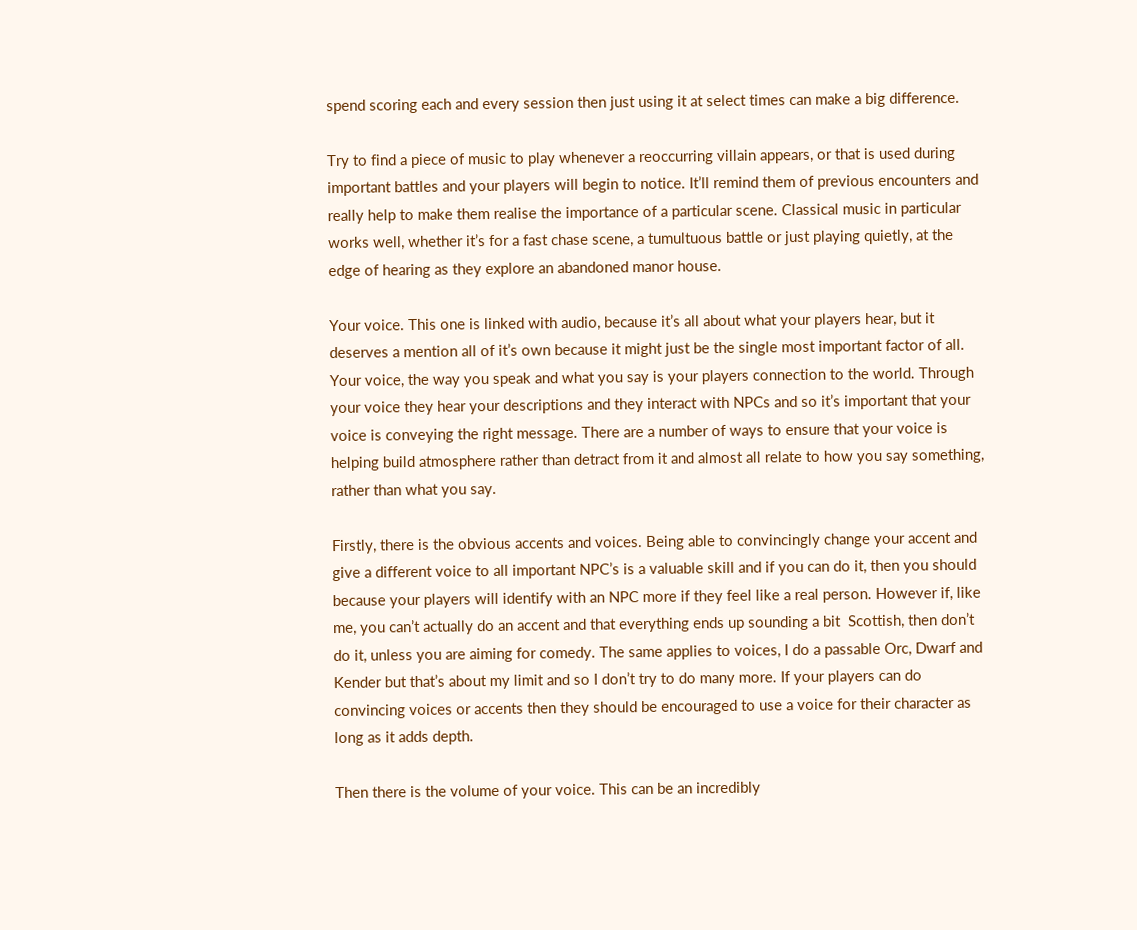spend scoring each and every session then just using it at select times can make a big difference.

Try to find a piece of music to play whenever a reoccurring villain appears, or that is used during important battles and your players will begin to notice. It’ll remind them of previous encounters and really help to make them realise the importance of a particular scene. Classical music in particular works well, whether it’s for a fast chase scene, a tumultuous battle or just playing quietly, at the edge of hearing as they explore an abandoned manor house.

Your voice. This one is linked with audio, because it’s all about what your players hear, but it deserves a mention all of it’s own because it might just be the single most important factor of all. Your voice, the way you speak and what you say is your players connection to the world. Through your voice they hear your descriptions and they interact with NPCs and so it’s important that your voice is conveying the right message. There are a number of ways to ensure that your voice is helping build atmosphere rather than detract from it and almost all relate to how you say something, rather than what you say.

Firstly, there is the obvious accents and voices. Being able to convincingly change your accent and give a different voice to all important NPC’s is a valuable skill and if you can do it, then you should because your players will identify with an NPC more if they feel like a real person. However if, like me, you can’t actually do an accent and that everything ends up sounding a bit  Scottish, then don’t do it, unless you are aiming for comedy. The same applies to voices, I do a passable Orc, Dwarf and Kender but that’s about my limit and so I don’t try to do many more. If your players can do convincing voices or accents then they should be encouraged to use a voice for their character as long as it adds depth.

Then there is the volume of your voice. This can be an incredibly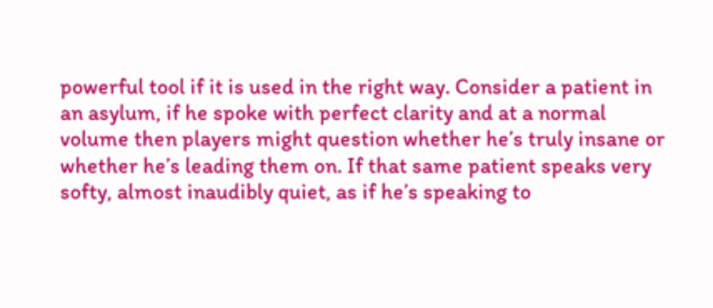powerful tool if it is used in the right way. Consider a patient in an asylum, if he spoke with perfect clarity and at a normal volume then players might question whether he’s truly insane or whether he’s leading them on. If that same patient speaks very softy, almost inaudibly quiet, as if he’s speaking to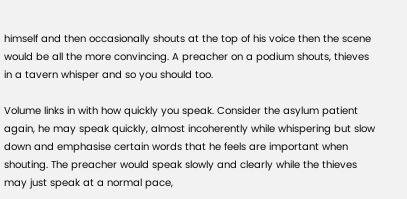himself and then occasionally shouts at the top of his voice then the scene would be all the more convincing. A preacher on a podium shouts, thieves in a tavern whisper and so you should too.

Volume links in with how quickly you speak. Consider the asylum patient again, he may speak quickly, almost incoherently while whispering but slow down and emphasise certain words that he feels are important when shouting. The preacher would speak slowly and clearly while the thieves may just speak at a normal pace,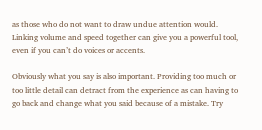as those who do not want to draw undue attention would. Linking volume and speed together can give you a powerful tool, even if you can’t do voices or accents.

Obviously what you say is also important. Providing too much or too little detail can detract from the experience as can having to go back and change what you said because of a mistake. Try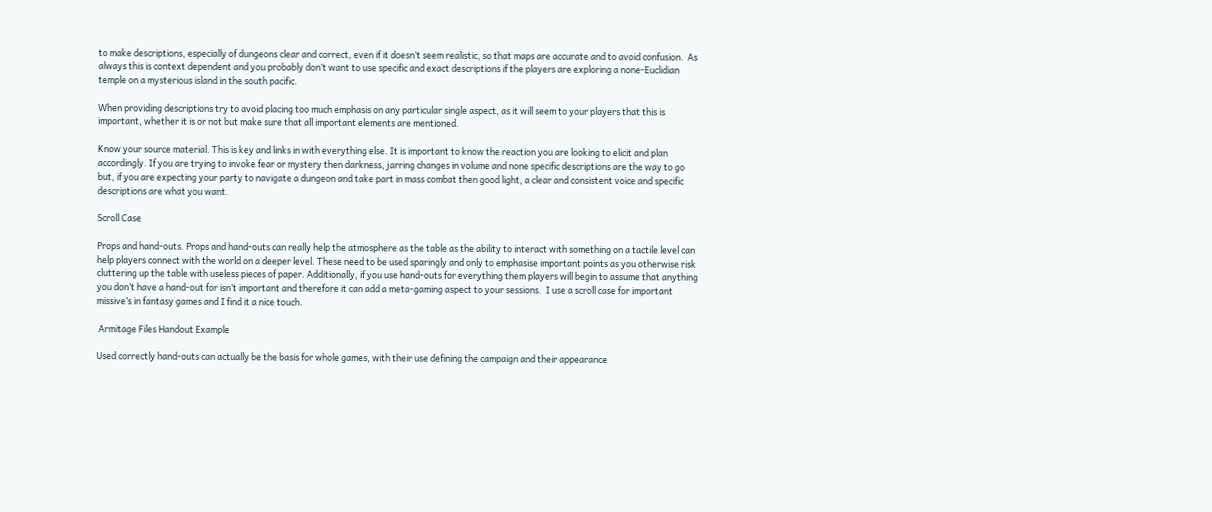to make descriptions, especially of dungeons clear and correct, even if it doesn’t seem realistic, so that maps are accurate and to avoid confusion.  As always this is context dependent and you probably don’t want to use specific and exact descriptions if the players are exploring a none-Euclidian temple on a mysterious island in the south pacific.

When providing descriptions try to avoid placing too much emphasis on any particular single aspect, as it will seem to your players that this is important, whether it is or not but make sure that all important elements are mentioned.

Know your source material. This is key and links in with everything else. It is important to know the reaction you are looking to elicit and plan accordingly. If you are trying to invoke fear or mystery then darkness, jarring changes in volume and none specific descriptions are the way to go but, if you are expecting your party to navigate a dungeon and take part in mass combat then good light, a clear and consistent voice and specific descriptions are what you want.

Scroll Case

Props and hand-outs. Props and hand-outs can really help the atmosphere as the table as the ability to interact with something on a tactile level can help players connect with the world on a deeper level. These need to be used sparingly and only to emphasise important points as you otherwise risk cluttering up the table with useless pieces of paper. Additionally, if you use hand-outs for everything them players will begin to assume that anything you don’t have a hand-out for isn’t important and therefore it can add a meta-gaming aspect to your sessions.  I use a scroll case for important missive’s in fantasy games and I find it a nice touch.

 Armitage Files Handout Example

Used correctly hand-outs can actually be the basis for whole games, with their use defining the campaign and their appearance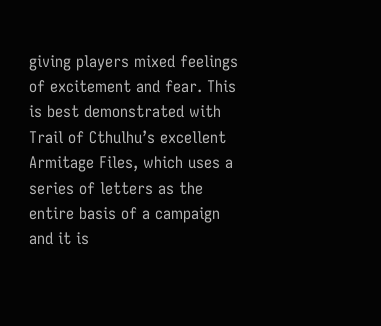giving players mixed feelings of excitement and fear. This is best demonstrated with Trail of Cthulhu’s excellent Armitage Files, which uses a series of letters as the entire basis of a campaign and it is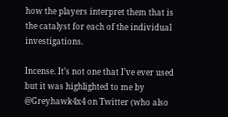how the players interpret them that is the catalyst for each of the individual investigations.

Incense. It’s not one that I’ve ever used but it was highlighted to me by @Greyhawk4x4 on Twitter (who also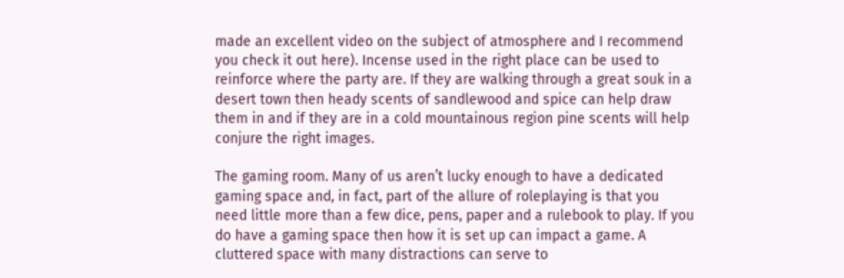made an excellent video on the subject of atmosphere and I recommend you check it out here). Incense used in the right place can be used to reinforce where the party are. If they are walking through a great souk in a desert town then heady scents of sandlewood and spice can help draw them in and if they are in a cold mountainous region pine scents will help conjure the right images.

The gaming room. Many of us aren’t lucky enough to have a dedicated gaming space and, in fact, part of the allure of roleplaying is that you need little more than a few dice, pens, paper and a rulebook to play. If you do have a gaming space then how it is set up can impact a game. A cluttered space with many distractions can serve to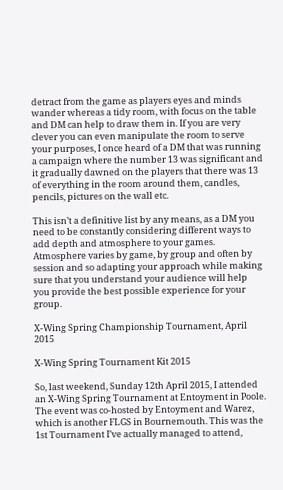detract from the game as players eyes and minds wander whereas a tidy room, with focus on the table and DM can help to draw them in. If you are very clever you can even manipulate the room to serve your purposes, I once heard of a DM that was running a campaign where the number 13 was significant and it gradually dawned on the players that there was 13 of everything in the room around them, candles, pencils, pictures on the wall etc.

This isn’t a definitive list by any means, as a DM you need to be constantly considering different ways to add depth and atmosphere to your games. Atmosphere varies by game, by group and often by session and so adapting your approach while making sure that you understand your audience will help you provide the best possible experience for your group.

X-Wing Spring Championship Tournament, April 2015

X-Wing Spring Tournament Kit 2015

So, last weekend, Sunday 12th April 2015, I attended an X-Wing Spring Tournament at Entoyment in Poole. The event was co-hosted by Entoyment and Warez, which is another FLGS in Bournemouth. This was the 1st Tournament I’ve actually managed to attend,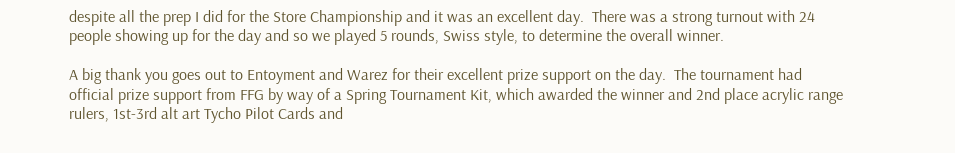despite all the prep I did for the Store Championship and it was an excellent day.  There was a strong turnout with 24 people showing up for the day and so we played 5 rounds, Swiss style, to determine the overall winner.

A big thank you goes out to Entoyment and Warez for their excellent prize support on the day.  The tournament had official prize support from FFG by way of a Spring Tournament Kit, which awarded the winner and 2nd place acrylic range rulers, 1st-3rd alt art Tycho Pilot Cards and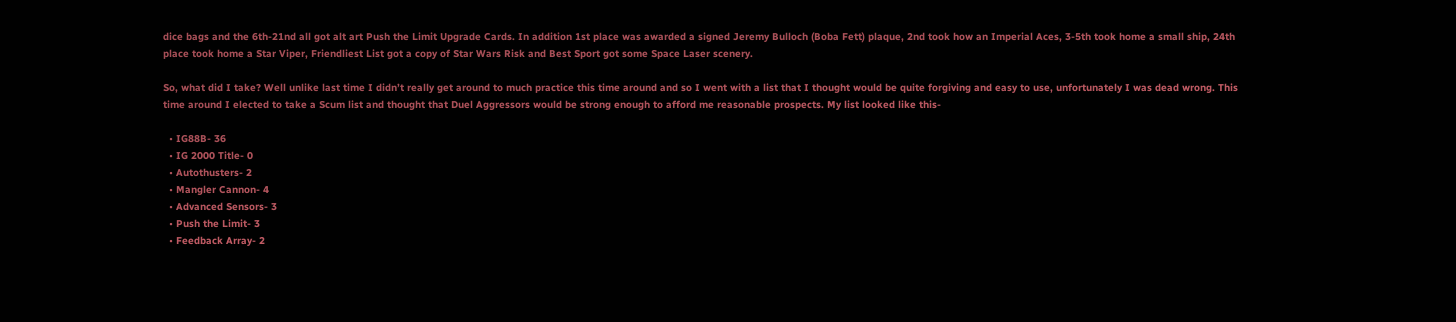dice bags and the 6th-21nd all got alt art Push the Limit Upgrade Cards. In addition 1st place was awarded a signed Jeremy Bulloch (Boba Fett) plaque, 2nd took how an Imperial Aces, 3-5th took home a small ship, 24th place took home a Star Viper, Friendliest List got a copy of Star Wars Risk and Best Sport got some Space Laser scenery.

So, what did I take? Well unlike last time I didn’t really get around to much practice this time around and so I went with a list that I thought would be quite forgiving and easy to use, unfortunately I was dead wrong. This time around I elected to take a Scum list and thought that Duel Aggressors would be strong enough to afford me reasonable prospects. My list looked like this-

  • IG88B- 36
  • IG 2000 Title- 0
  • Autothusters- 2
  • Mangler Cannon- 4
  • Advanced Sensors- 3
  • Push the Limit- 3
  • Feedback Array- 2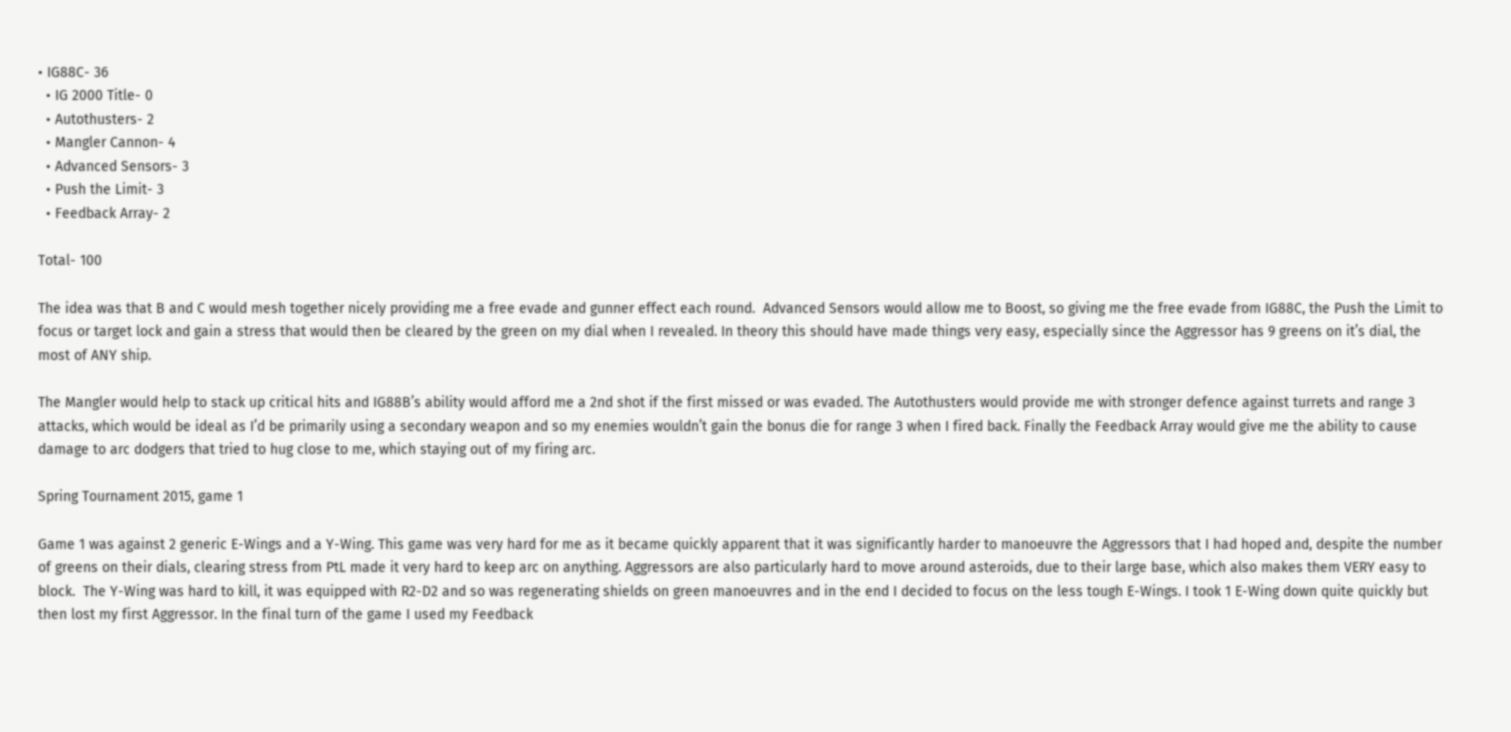• IG88C- 36
  • IG 2000 Title- 0
  • Autothusters- 2
  • Mangler Cannon- 4
  • Advanced Sensors- 3
  • Push the Limit- 3
  • Feedback Array- 2

Total- 100

The idea was that B and C would mesh together nicely providing me a free evade and gunner effect each round.  Advanced Sensors would allow me to Boost, so giving me the free evade from IG88C, the Push the Limit to focus or target lock and gain a stress that would then be cleared by the green on my dial when I revealed. In theory this should have made things very easy, especially since the Aggressor has 9 greens on it’s dial, the most of ANY ship.

The Mangler would help to stack up critical hits and IG88B’s ability would afford me a 2nd shot if the first missed or was evaded. The Autothusters would provide me with stronger defence against turrets and range 3 attacks, which would be ideal as I’d be primarily using a secondary weapon and so my enemies wouldn’t gain the bonus die for range 3 when I fired back. Finally the Feedback Array would give me the ability to cause damage to arc dodgers that tried to hug close to me, which staying out of my firing arc.

Spring Tournament 2015, game 1

Game 1 was against 2 generic E-Wings and a Y-Wing. This game was very hard for me as it became quickly apparent that it was significantly harder to manoeuvre the Aggressors that I had hoped and, despite the number of greens on their dials, clearing stress from PtL made it very hard to keep arc on anything. Aggressors are also particularly hard to move around asteroids, due to their large base, which also makes them VERY easy to block.  The Y-Wing was hard to kill, it was equipped with R2-D2 and so was regenerating shields on green manoeuvres and in the end I decided to focus on the less tough E-Wings. I took 1 E-Wing down quite quickly but then lost my first Aggressor. In the final turn of the game I used my Feedback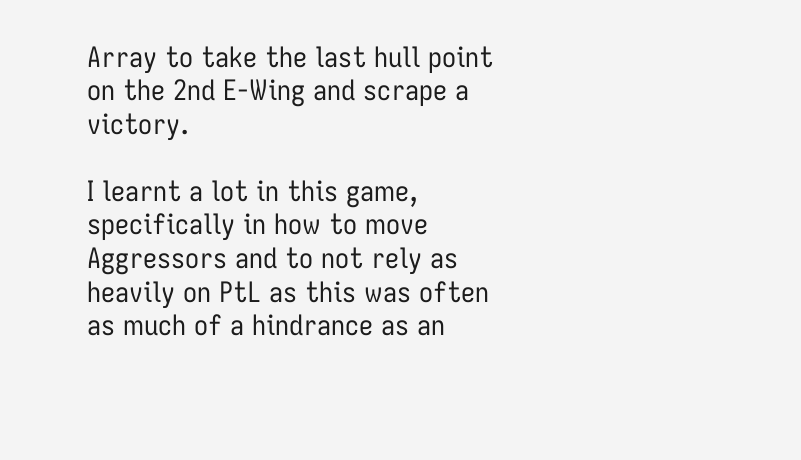Array to take the last hull point on the 2nd E-Wing and scrape a victory.

I learnt a lot in this game, specifically in how to move Aggressors and to not rely as heavily on PtL as this was often as much of a hindrance as an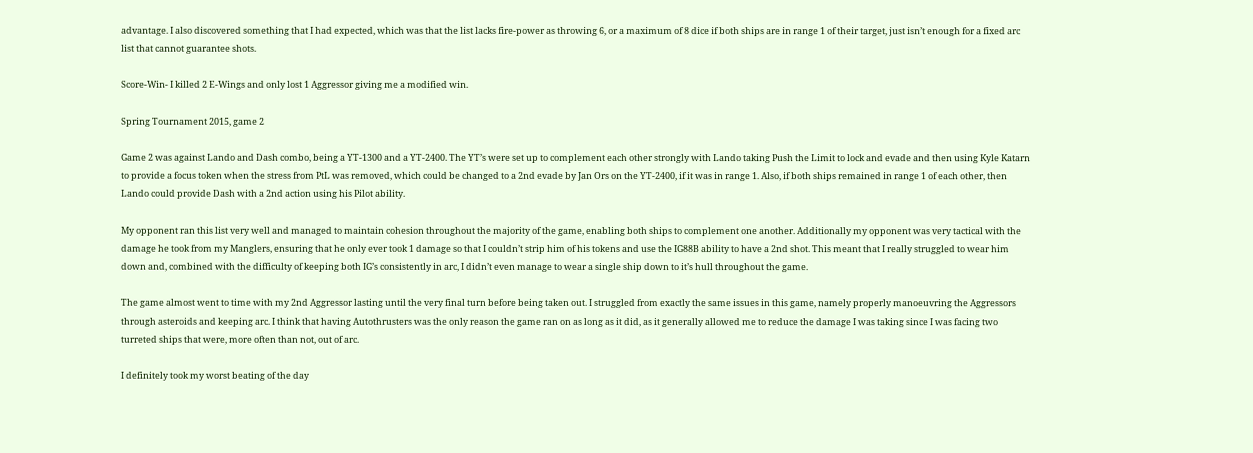advantage. I also discovered something that I had expected, which was that the list lacks fire-power as throwing 6, or a maximum of 8 dice if both ships are in range 1 of their target, just isn’t enough for a fixed arc list that cannot guarantee shots.

Score-Win- I killed 2 E-Wings and only lost 1 Aggressor giving me a modified win.

Spring Tournament 2015, game 2

Game 2 was against Lando and Dash combo, being a YT-1300 and a YT-2400. The YT’s were set up to complement each other strongly with Lando taking Push the Limit to lock and evade and then using Kyle Katarn to provide a focus token when the stress from PtL was removed, which could be changed to a 2nd evade by Jan Ors on the YT-2400, if it was in range 1. Also, if both ships remained in range 1 of each other, then Lando could provide Dash with a 2nd action using his Pilot ability.

My opponent ran this list very well and managed to maintain cohesion throughout the majority of the game, enabling both ships to complement one another. Additionally my opponent was very tactical with the damage he took from my Manglers, ensuring that he only ever took 1 damage so that I couldn’t strip him of his tokens and use the IG88B ability to have a 2nd shot. This meant that I really struggled to wear him down and, combined with the difficulty of keeping both IG’s consistently in arc, I didn’t even manage to wear a single ship down to it’s hull throughout the game.

The game almost went to time with my 2nd Aggressor lasting until the very final turn before being taken out. I struggled from exactly the same issues in this game, namely properly manoeuvring the Aggressors through asteroids and keeping arc. I think that having Autothrusters was the only reason the game ran on as long as it did, as it generally allowed me to reduce the damage I was taking since I was facing two turreted ships that were, more often than not, out of arc.

I definitely took my worst beating of the day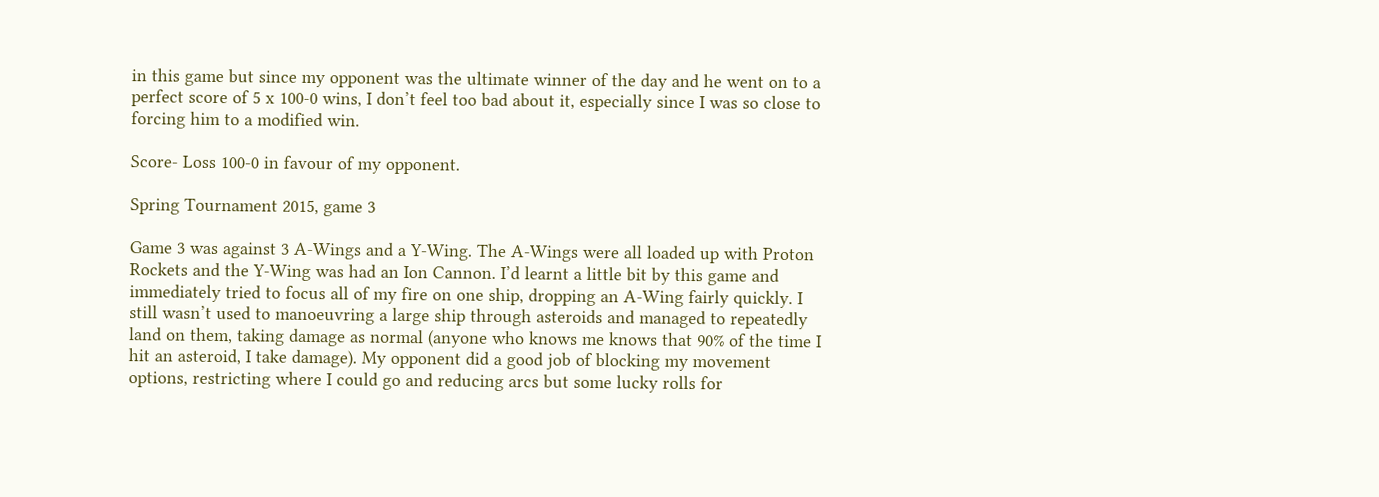in this game but since my opponent was the ultimate winner of the day and he went on to a perfect score of 5 x 100-0 wins, I don’t feel too bad about it, especially since I was so close to forcing him to a modified win.

Score- Loss 100-0 in favour of my opponent.

Spring Tournament 2015, game 3

Game 3 was against 3 A-Wings and a Y-Wing. The A-Wings were all loaded up with Proton Rockets and the Y-Wing was had an Ion Cannon. I’d learnt a little bit by this game and immediately tried to focus all of my fire on one ship, dropping an A-Wing fairly quickly. I still wasn’t used to manoeuvring a large ship through asteroids and managed to repeatedly land on them, taking damage as normal (anyone who knows me knows that 90% of the time I hit an asteroid, I take damage). My opponent did a good job of blocking my movement options, restricting where I could go and reducing arcs but some lucky rolls for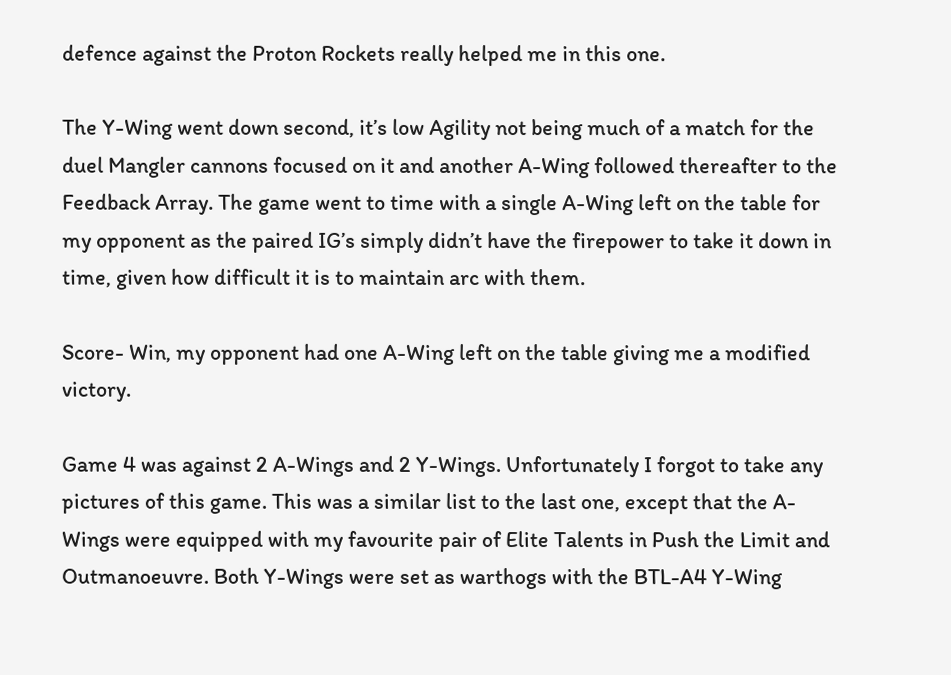defence against the Proton Rockets really helped me in this one.

The Y-Wing went down second, it’s low Agility not being much of a match for the duel Mangler cannons focused on it and another A-Wing followed thereafter to the Feedback Array. The game went to time with a single A-Wing left on the table for my opponent as the paired IG’s simply didn’t have the firepower to take it down in time, given how difficult it is to maintain arc with them.

Score- Win, my opponent had one A-Wing left on the table giving me a modified victory.

Game 4 was against 2 A-Wings and 2 Y-Wings. Unfortunately I forgot to take any pictures of this game. This was a similar list to the last one, except that the A-Wings were equipped with my favourite pair of Elite Talents in Push the Limit and Outmanoeuvre. Both Y-Wings were set as warthogs with the BTL-A4 Y-Wing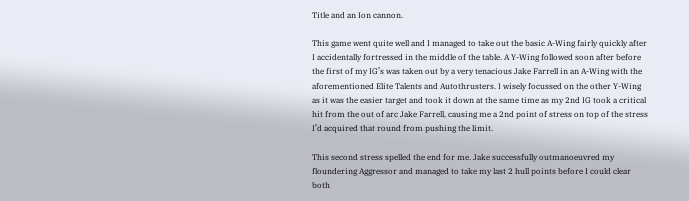Title and an Ion cannon.

This game went quite well and I managed to take out the basic A-Wing fairly quickly after I accidentally fortressed in the middle of the table. A Y-Wing followed soon after before the first of my IG’s was taken out by a very tenacious Jake Farrell in an A-Wing with the aforementioned Elite Talents and Autothrusters. I wisely focussed on the other Y-Wing as it was the easier target and took it down at the same time as my 2nd IG took a critical hit from the out of arc Jake Farrell, causing me a 2nd point of stress on top of the stress I’d acquired that round from pushing the limit.

This second stress spelled the end for me. Jake successfully outmanoeuvred my floundering Aggressor and managed to take my last 2 hull points before I could clear both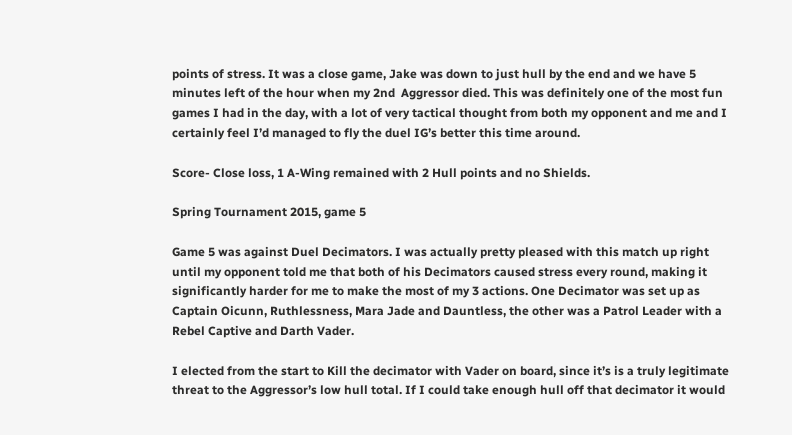points of stress. It was a close game, Jake was down to just hull by the end and we have 5 minutes left of the hour when my 2nd  Aggressor died. This was definitely one of the most fun games I had in the day, with a lot of very tactical thought from both my opponent and me and I certainly feel I’d managed to fly the duel IG’s better this time around.

Score- Close loss, 1 A-Wing remained with 2 Hull points and no Shields.

Spring Tournament 2015, game 5

Game 5 was against Duel Decimators. I was actually pretty pleased with this match up right until my opponent told me that both of his Decimators caused stress every round, making it significantly harder for me to make the most of my 3 actions. One Decimator was set up as Captain Oicunn, Ruthlessness, Mara Jade and Dauntless, the other was a Patrol Leader with a Rebel Captive and Darth Vader.

I elected from the start to Kill the decimator with Vader on board, since it’s is a truly legitimate threat to the Aggressor’s low hull total. If I could take enough hull off that decimator it would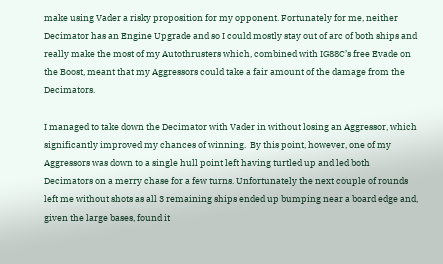make using Vader a risky proposition for my opponent. Fortunately for me, neither Decimator has an Engine Upgrade and so I could mostly stay out of arc of both ships and really make the most of my Autothrusters which, combined with IG88C’s free Evade on the Boost, meant that my Aggressors could take a fair amount of the damage from the Decimators.

I managed to take down the Decimator with Vader in without losing an Aggressor, which significantly improved my chances of winning.  By this point, however, one of my Aggressors was down to a single hull point left having turtled up and led both Decimators on a merry chase for a few turns. Unfortunately the next couple of rounds left me without shots as all 3 remaining ships ended up bumping near a board edge and, given the large bases, found it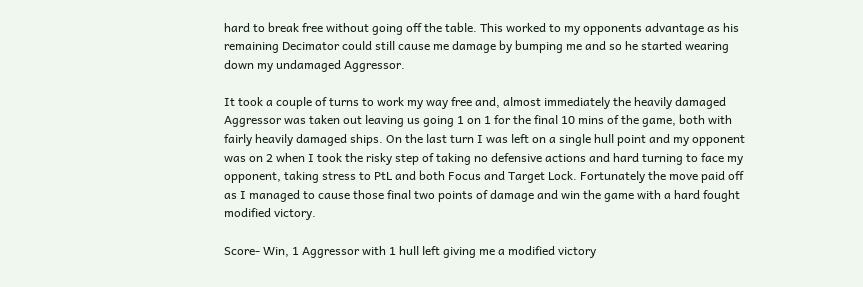hard to break free without going off the table. This worked to my opponents advantage as his remaining Decimator could still cause me damage by bumping me and so he started wearing down my undamaged Aggressor.

It took a couple of turns to work my way free and, almost immediately the heavily damaged Aggressor was taken out leaving us going 1 on 1 for the final 10 mins of the game, both with fairly heavily damaged ships. On the last turn I was left on a single hull point and my opponent was on 2 when I took the risky step of taking no defensive actions and hard turning to face my opponent, taking stress to PtL and both Focus and Target Lock. Fortunately the move paid off as I managed to cause those final two points of damage and win the game with a hard fought modified victory.

Score- Win, 1 Aggressor with 1 hull left giving me a modified victory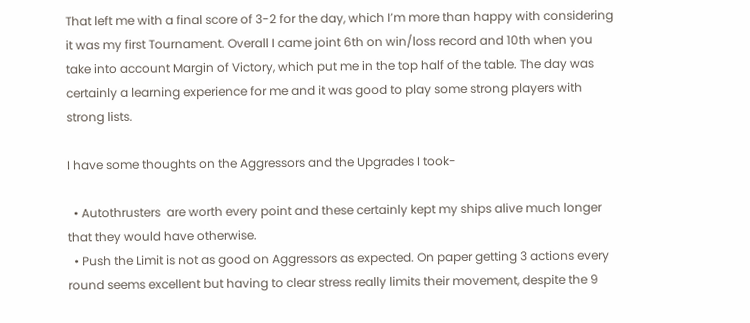That left me with a final score of 3-2 for the day, which I’m more than happy with considering it was my first Tournament. Overall I came joint 6th on win/loss record and 10th when you take into account Margin of Victory, which put me in the top half of the table. The day was certainly a learning experience for me and it was good to play some strong players with strong lists.

I have some thoughts on the Aggressors and the Upgrades I took-

  • Autothrusters  are worth every point and these certainly kept my ships alive much longer that they would have otherwise.
  • Push the Limit is not as good on Aggressors as expected. On paper getting 3 actions every round seems excellent but having to clear stress really limits their movement, despite the 9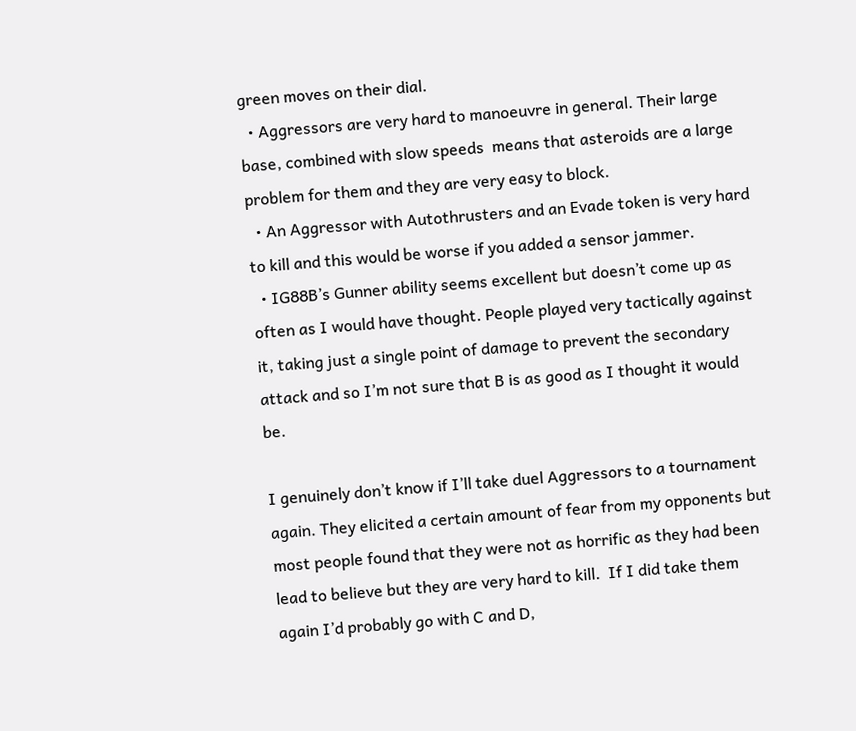green moves on their dial.
  • Aggressors are very hard to manoeuvre in general. Their large base, combined with slow speeds  means that asteroids are a large problem for them and they are very easy to block.
  • An Aggressor with Autothrusters and an Evade token is very hard to kill and this would be worse if you added a sensor jammer.
  • IG88B’s Gunner ability seems excellent but doesn’t come up as often as I would have thought. People played very tactically against it, taking just a single point of damage to prevent the secondary attack and so I’m not sure that B is as good as I thought it would be.

I genuinely don’t know if I’ll take duel Aggressors to a tournament again. They elicited a certain amount of fear from my opponents but most people found that they were not as horrific as they had been lead to believe but they are very hard to kill.  If I did take them again I’d probably go with C and D,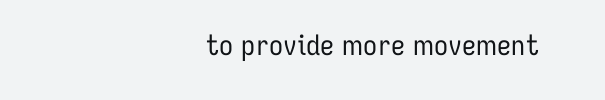to provide more movement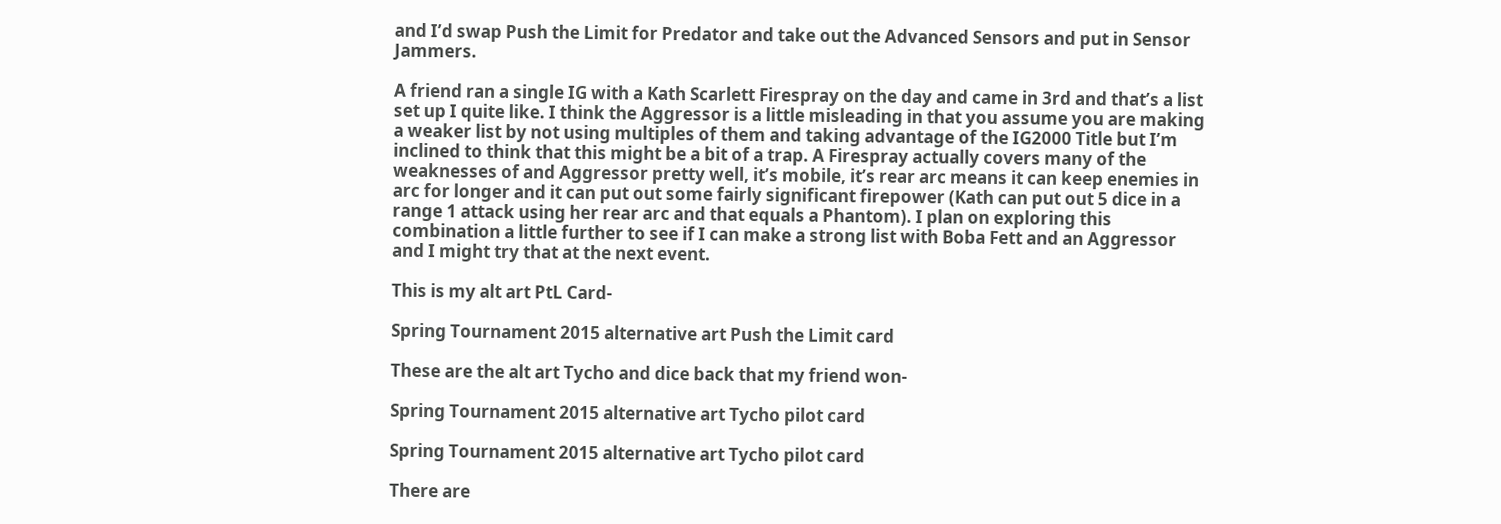and I’d swap Push the Limit for Predator and take out the Advanced Sensors and put in Sensor Jammers.

A friend ran a single IG with a Kath Scarlett Firespray on the day and came in 3rd and that’s a list set up I quite like. I think the Aggressor is a little misleading in that you assume you are making a weaker list by not using multiples of them and taking advantage of the IG2000 Title but I’m inclined to think that this might be a bit of a trap. A Firespray actually covers many of the weaknesses of and Aggressor pretty well, it’s mobile, it’s rear arc means it can keep enemies in arc for longer and it can put out some fairly significant firepower (Kath can put out 5 dice in a range 1 attack using her rear arc and that equals a Phantom). I plan on exploring this combination a little further to see if I can make a strong list with Boba Fett and an Aggressor and I might try that at the next event.

This is my alt art PtL Card-

Spring Tournament 2015 alternative art Push the Limit card

These are the alt art Tycho and dice back that my friend won-

Spring Tournament 2015 alternative art Tycho pilot card

Spring Tournament 2015 alternative art Tycho pilot card

There are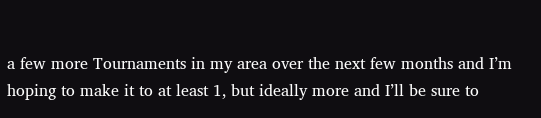a few more Tournaments in my area over the next few months and I’m hoping to make it to at least 1, but ideally more and I’ll be sure to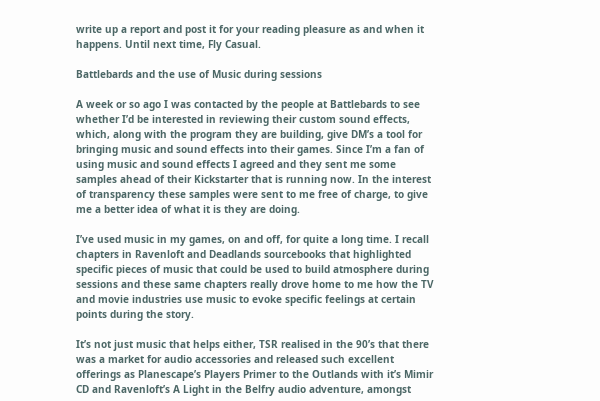write up a report and post it for your reading pleasure as and when it happens. Until next time, Fly Casual.

Battlebards and the use of Music during sessions

A week or so ago I was contacted by the people at Battlebards to see whether I’d be interested in reviewing their custom sound effects, which, along with the program they are building, give DM’s a tool for bringing music and sound effects into their games. Since I’m a fan of using music and sound effects I agreed and they sent me some samples ahead of their Kickstarter that is running now. In the interest of transparency these samples were sent to me free of charge, to give me a better idea of what it is they are doing.

I’ve used music in my games, on and off, for quite a long time. I recall chapters in Ravenloft and Deadlands sourcebooks that highlighted specific pieces of music that could be used to build atmosphere during sessions and these same chapters really drove home to me how the TV and movie industries use music to evoke specific feelings at certain points during the story.

It’s not just music that helps either, TSR realised in the 90’s that there was a market for audio accessories and released such excellent offerings as Planescape’s Players Primer to the Outlands with it’s Mimir CD and Ravenloft’s A Light in the Belfry audio adventure, amongst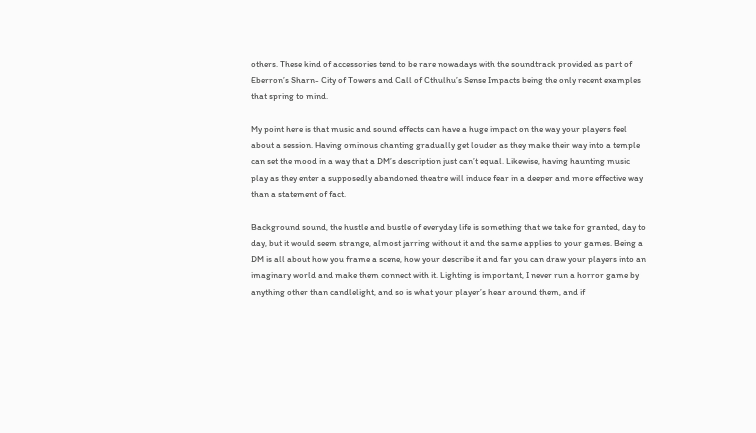others. These kind of accessories tend to be rare nowadays with the soundtrack provided as part of Eberron’s Sharn- City of Towers and Call of Cthulhu’s Sense Impacts being the only recent examples that spring to mind.

My point here is that music and sound effects can have a huge impact on the way your players feel about a session. Having ominous chanting gradually get louder as they make their way into a temple can set the mood in a way that a DM’s description just can’t equal. Likewise, having haunting music play as they enter a supposedly abandoned theatre will induce fear in a deeper and more effective way than a statement of fact.

Background sound, the hustle and bustle of everyday life is something that we take for granted, day to day, but it would seem strange, almost jarring without it and the same applies to your games. Being a DM is all about how you frame a scene, how your describe it and far you can draw your players into an imaginary world and make them connect with it. Lighting is important, I never run a horror game by anything other than candlelight, and so is what your player’s hear around them, and if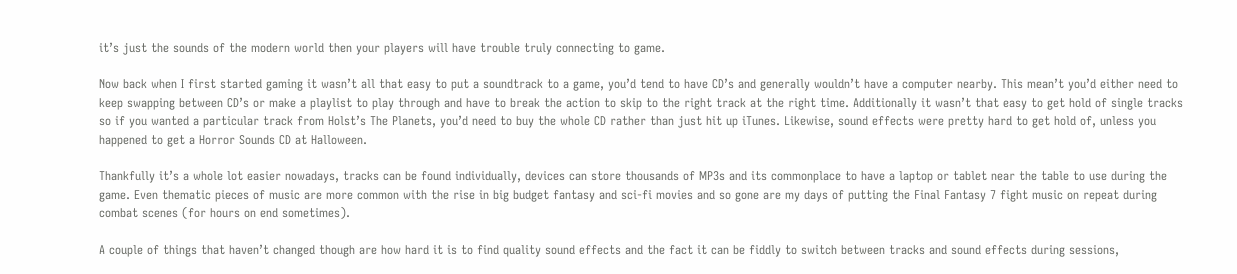it’s just the sounds of the modern world then your players will have trouble truly connecting to game.

Now back when I first started gaming it wasn’t all that easy to put a soundtrack to a game, you’d tend to have CD’s and generally wouldn’t have a computer nearby. This mean’t you’d either need to keep swapping between CD’s or make a playlist to play through and have to break the action to skip to the right track at the right time. Additionally it wasn’t that easy to get hold of single tracks so if you wanted a particular track from Holst’s The Planets, you’d need to buy the whole CD rather than just hit up iTunes. Likewise, sound effects were pretty hard to get hold of, unless you happened to get a Horror Sounds CD at Halloween.

Thankfully it’s a whole lot easier nowadays, tracks can be found individually, devices can store thousands of MP3s and its commonplace to have a laptop or tablet near the table to use during the game. Even thematic pieces of music are more common with the rise in big budget fantasy and sci-fi movies and so gone are my days of putting the Final Fantasy 7 fight music on repeat during combat scenes (for hours on end sometimes).

A couple of things that haven’t changed though are how hard it is to find quality sound effects and the fact it can be fiddly to switch between tracks and sound effects during sessions,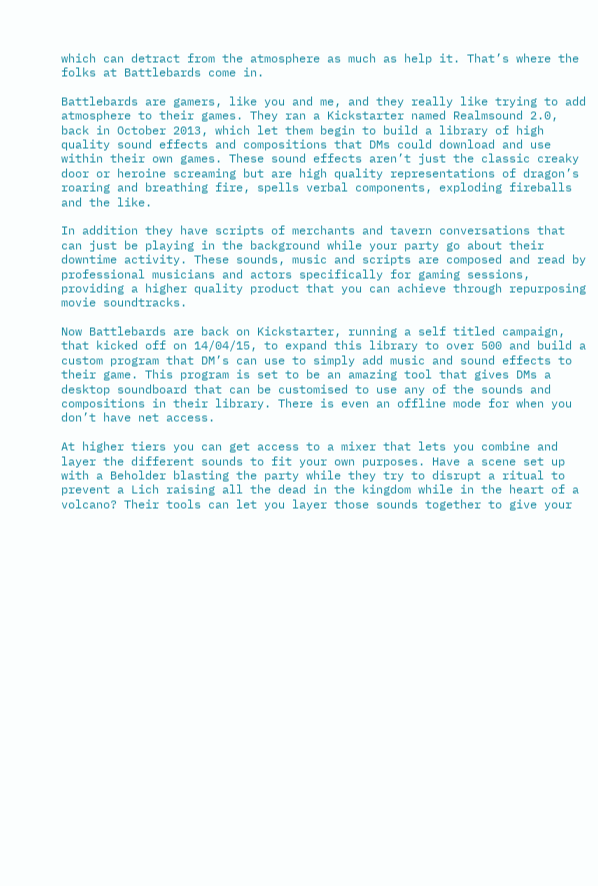which can detract from the atmosphere as much as help it. That’s where the folks at Battlebards come in.

Battlebards are gamers, like you and me, and they really like trying to add atmosphere to their games. They ran a Kickstarter named Realmsound 2.0, back in October 2013, which let them begin to build a library of high quality sound effects and compositions that DMs could download and use within their own games. These sound effects aren’t just the classic creaky door or heroine screaming but are high quality representations of dragon’s roaring and breathing fire, spells verbal components, exploding fireballs and the like.

In addition they have scripts of merchants and tavern conversations that can just be playing in the background while your party go about their downtime activity. These sounds, music and scripts are composed and read by professional musicians and actors specifically for gaming sessions, providing a higher quality product that you can achieve through repurposing movie soundtracks.

Now Battlebards are back on Kickstarter, running a self titled campaign, that kicked off on 14/04/15, to expand this library to over 500 and build a custom program that DM’s can use to simply add music and sound effects to their game. This program is set to be an amazing tool that gives DMs a desktop soundboard that can be customised to use any of the sounds and compositions in their library. There is even an offline mode for when you don’t have net access.

At higher tiers you can get access to a mixer that lets you combine and layer the different sounds to fit your own purposes. Have a scene set up with a Beholder blasting the party while they try to disrupt a ritual to prevent a Lich raising all the dead in the kingdom while in the heart of a volcano? Their tools can let you layer those sounds together to give your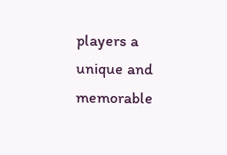players a unique and memorable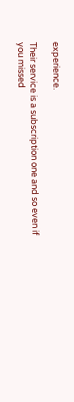experience.

Their service is a subscription one and so even if you missed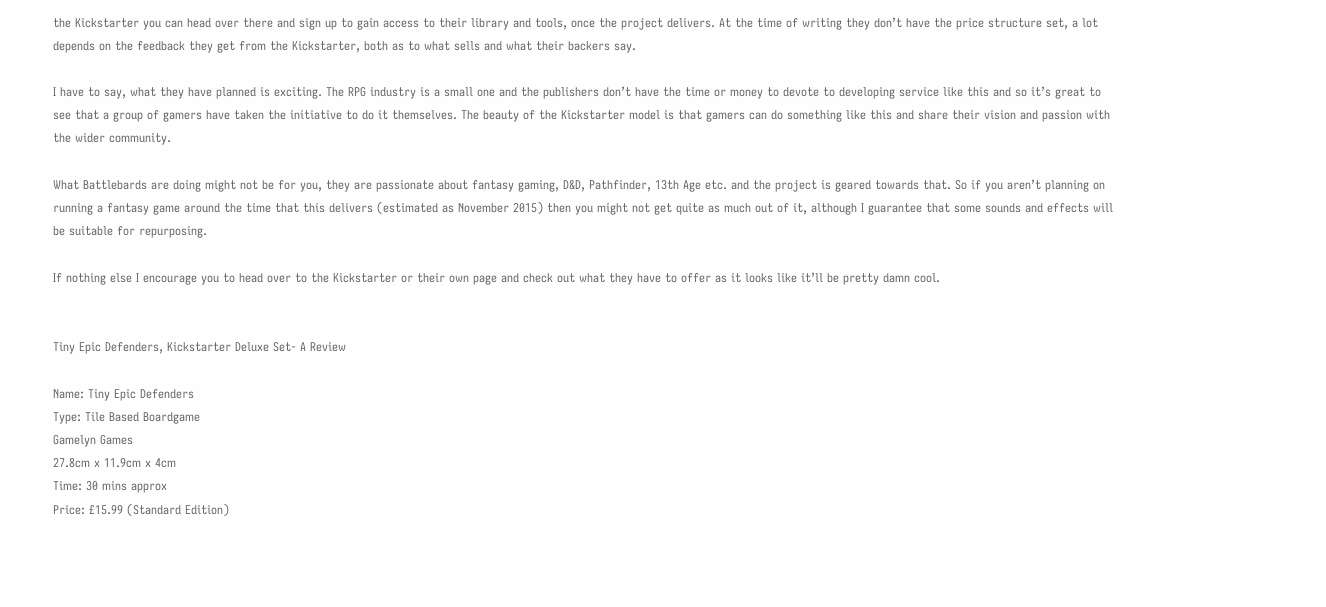the Kickstarter you can head over there and sign up to gain access to their library and tools, once the project delivers. At the time of writing they don’t have the price structure set, a lot depends on the feedback they get from the Kickstarter, both as to what sells and what their backers say.

I have to say, what they have planned is exciting. The RPG industry is a small one and the publishers don’t have the time or money to devote to developing service like this and so it’s great to see that a group of gamers have taken the initiative to do it themselves. The beauty of the Kickstarter model is that gamers can do something like this and share their vision and passion with the wider community.

What Battlebards are doing might not be for you, they are passionate about fantasy gaming, D&D, Pathfinder, 13th Age etc. and the project is geared towards that. So if you aren’t planning on running a fantasy game around the time that this delivers (estimated as November 2015) then you might not get quite as much out of it, although I guarantee that some sounds and effects will be suitable for repurposing.

If nothing else I encourage you to head over to the Kickstarter or their own page and check out what they have to offer as it looks like it’ll be pretty damn cool.


Tiny Epic Defenders, Kickstarter Deluxe Set- A Review

Name: Tiny Epic Defenders
Type: Tile Based Boardgame
Gamelyn Games
27.8cm x 11.9cm x 4cm
Time: 30 mins approx
Price: £15.99 (Standard Edition)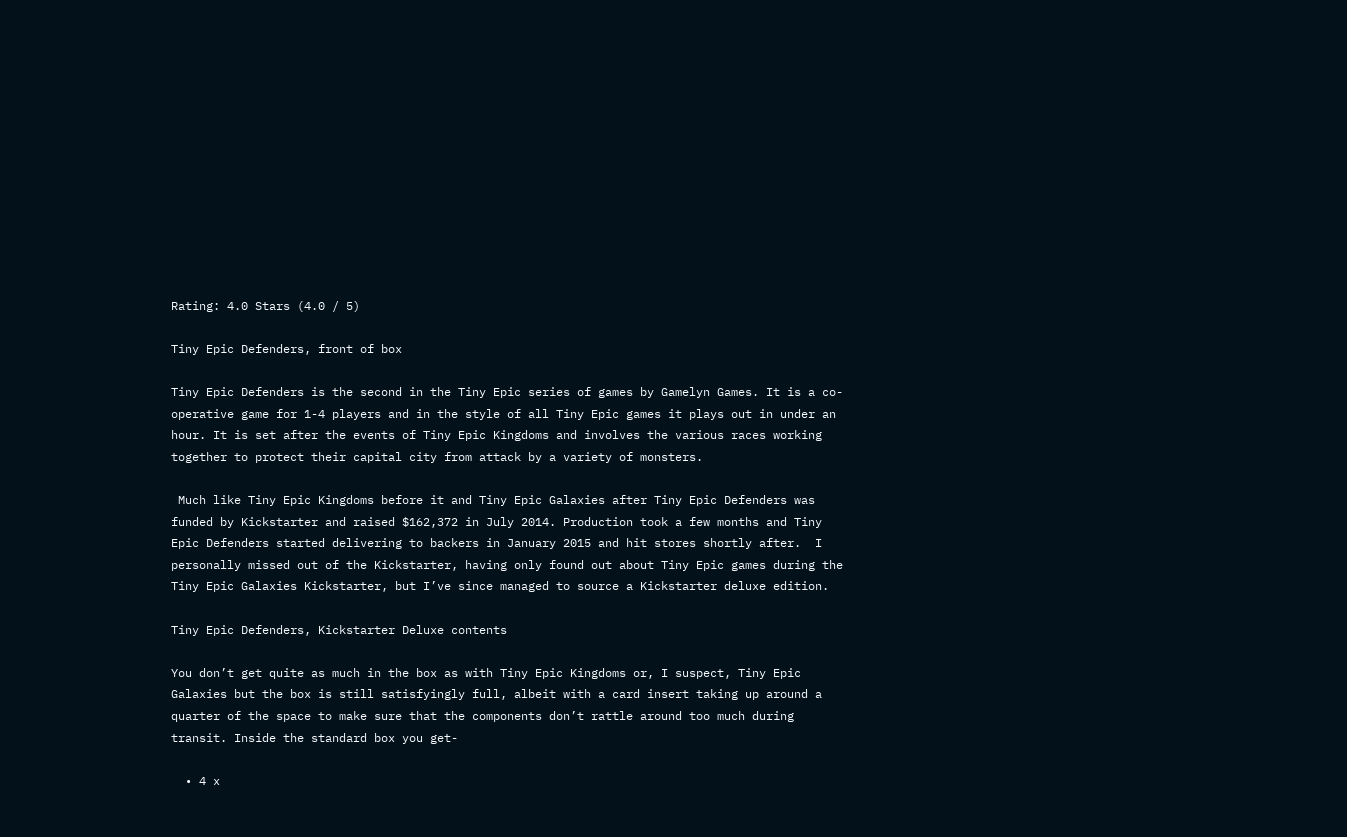Rating: 4.0 Stars (4.0 / 5)

Tiny Epic Defenders, front of box

Tiny Epic Defenders is the second in the Tiny Epic series of games by Gamelyn Games. It is a co-operative game for 1-4 players and in the style of all Tiny Epic games it plays out in under an hour. It is set after the events of Tiny Epic Kingdoms and involves the various races working together to protect their capital city from attack by a variety of monsters.

 Much like Tiny Epic Kingdoms before it and Tiny Epic Galaxies after Tiny Epic Defenders was funded by Kickstarter and raised $162,372 in July 2014. Production took a few months and Tiny Epic Defenders started delivering to backers in January 2015 and hit stores shortly after.  I personally missed out of the Kickstarter, having only found out about Tiny Epic games during the Tiny Epic Galaxies Kickstarter, but I’ve since managed to source a Kickstarter deluxe edition.

Tiny Epic Defenders, Kickstarter Deluxe contents

You don’t get quite as much in the box as with Tiny Epic Kingdoms or, I suspect, Tiny Epic Galaxies but the box is still satisfyingly full, albeit with a card insert taking up around a quarter of the space to make sure that the components don’t rattle around too much during transit. Inside the standard box you get-

  • 4 x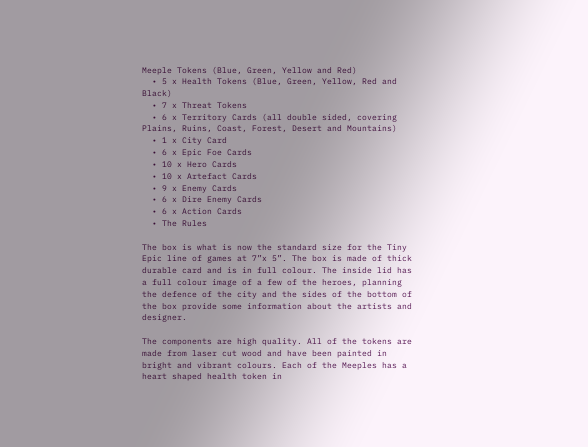Meeple Tokens (Blue, Green, Yellow and Red)
  • 5 x Health Tokens (Blue, Green, Yellow, Red and Black)
  • 7 x Threat Tokens
  • 6 x Territory Cards (all double sided, covering Plains, Ruins, Coast, Forest, Desert and Mountains)
  • 1 x City Card
  • 6 x Epic Foe Cards
  • 10 x Hero Cards
  • 10 x Artefact Cards
  • 9 x Enemy Cards
  • 6 x Dire Enemy Cards
  • 6 x Action Cards
  • The Rules

The box is what is now the standard size for the Tiny Epic line of games at 7”x 5”. The box is made of thick durable card and is in full colour. The inside lid has a full colour image of a few of the heroes, planning the defence of the city and the sides of the bottom of the box provide some information about the artists and designer.

The components are high quality. All of the tokens are made from laser cut wood and have been painted in bright and vibrant colours. Each of the Meeples has a heart shaped health token in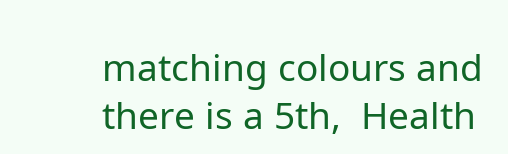matching colours and there is a 5th,  Health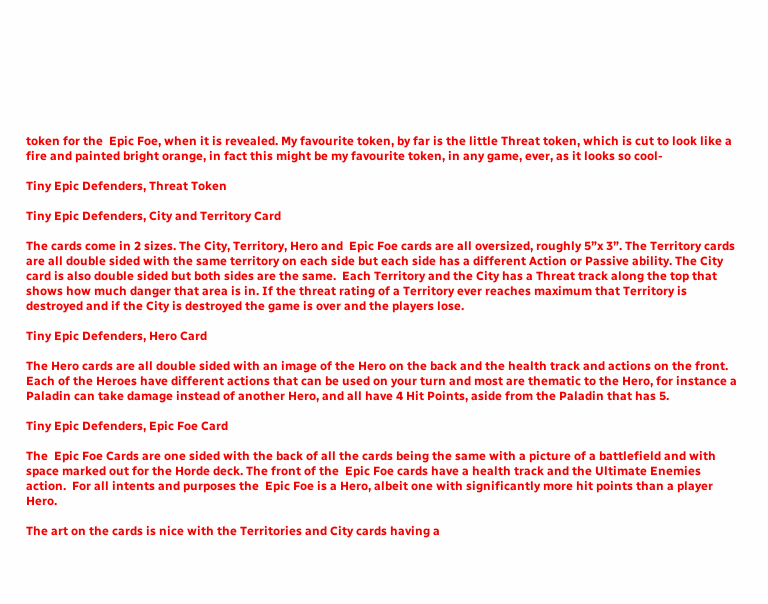token for the  Epic Foe, when it is revealed. My favourite token, by far is the little Threat token, which is cut to look like a fire and painted bright orange, in fact this might be my favourite token, in any game, ever, as it looks so cool-

Tiny Epic Defenders, Threat Token

Tiny Epic Defenders, City and Territory Card

The cards come in 2 sizes. The City, Territory, Hero and  Epic Foe cards are all oversized, roughly 5”x 3”. The Territory cards are all double sided with the same territory on each side but each side has a different Action or Passive ability. The City card is also double sided but both sides are the same.  Each Territory and the City has a Threat track along the top that shows how much danger that area is in. If the threat rating of a Territory ever reaches maximum that Territory is destroyed and if the City is destroyed the game is over and the players lose.

Tiny Epic Defenders, Hero Card

The Hero cards are all double sided with an image of the Hero on the back and the health track and actions on the front. Each of the Heroes have different actions that can be used on your turn and most are thematic to the Hero, for instance a Paladin can take damage instead of another Hero, and all have 4 Hit Points, aside from the Paladin that has 5.

Tiny Epic Defenders, Epic Foe Card

The  Epic Foe Cards are one sided with the back of all the cards being the same with a picture of a battlefield and with space marked out for the Horde deck. The front of the  Epic Foe cards have a health track and the Ultimate Enemies action.  For all intents and purposes the  Epic Foe is a Hero, albeit one with significantly more hit points than a player Hero.

The art on the cards is nice with the Territories and City cards having a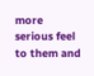more serious feel to them and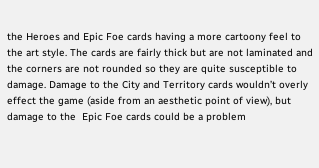the Heroes and Epic Foe cards having a more cartoony feel to the art style. The cards are fairly thick but are not laminated and the corners are not rounded so they are quite susceptible to damage. Damage to the City and Territory cards wouldn’t overly effect the game (aside from an aesthetic point of view), but damage to the  Epic Foe cards could be a problem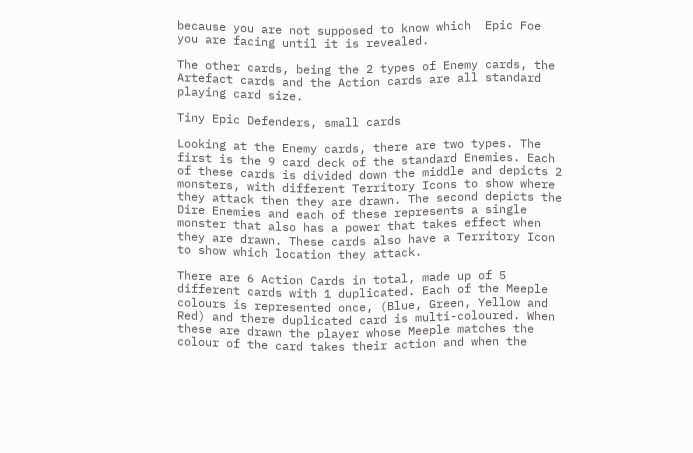because you are not supposed to know which  Epic Foe you are facing until it is revealed.

The other cards, being the 2 types of Enemy cards, the Artefact cards and the Action cards are all standard playing card size.

Tiny Epic Defenders, small cards

Looking at the Enemy cards, there are two types. The first is the 9 card deck of the standard Enemies. Each of these cards is divided down the middle and depicts 2 monsters, with different Territory Icons to show where they attack then they are drawn. The second depicts the Dire Enemies and each of these represents a single monster that also has a power that takes effect when they are drawn. These cards also have a Territory Icon to show which location they attack.

There are 6 Action Cards in total, made up of 5 different cards with 1 duplicated. Each of the Meeple colours is represented once, (Blue, Green, Yellow and Red) and there duplicated card is multi-coloured. When these are drawn the player whose Meeple matches the colour of the card takes their action and when the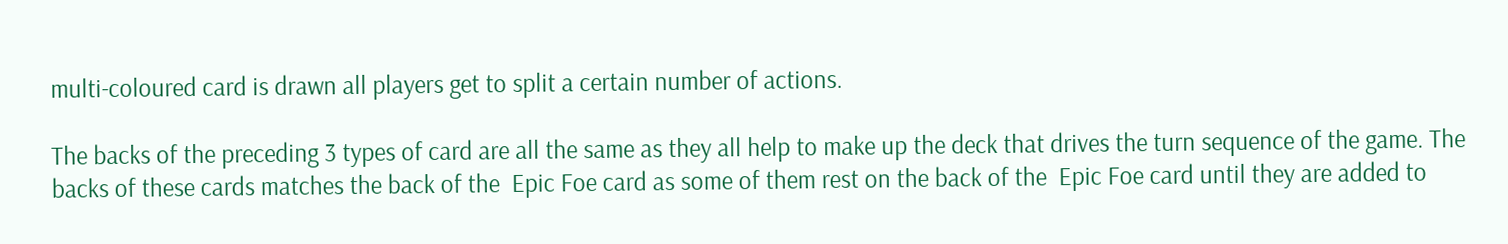multi-coloured card is drawn all players get to split a certain number of actions.

The backs of the preceding 3 types of card are all the same as they all help to make up the deck that drives the turn sequence of the game. The backs of these cards matches the back of the  Epic Foe card as some of them rest on the back of the  Epic Foe card until they are added to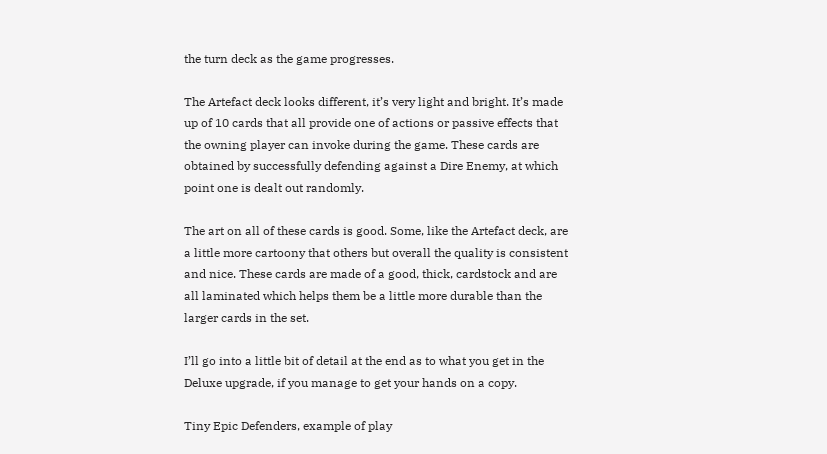the turn deck as the game progresses.

The Artefact deck looks different, it’s very light and bright. It’s made up of 10 cards that all provide one of actions or passive effects that the owning player can invoke during the game. These cards are obtained by successfully defending against a Dire Enemy, at which point one is dealt out randomly.

The art on all of these cards is good. Some, like the Artefact deck, are a little more cartoony that others but overall the quality is consistent and nice. These cards are made of a good, thick, cardstock and are all laminated which helps them be a little more durable than the larger cards in the set.

I’ll go into a little bit of detail at the end as to what you get in the Deluxe upgrade, if you manage to get your hands on a copy.

Tiny Epic Defenders, example of play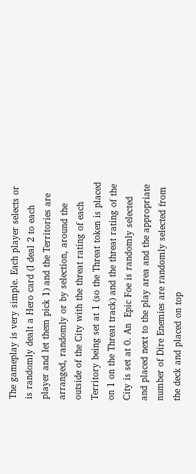The gameplay is very simple. Each player selects or is randomly dealt a Hero card (I deal 2 to each player and let them pick 1) and the Territories are arranged, randomly or by selection, around the outside of the City with the threat rating of each Territory being set at 1 (so the Threat token is placed on 1 on the Threat track) and the threat rating of the City is set at 0. An  Epic Foe is randomly selected and placed next to the play area and the appropriate number of Dire Enemies are randomly selected from the deck and placed on top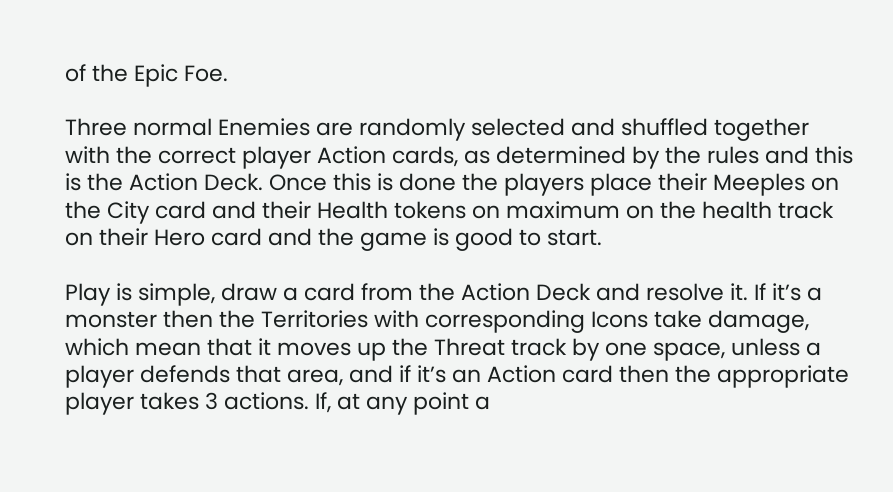of the Epic Foe.

Three normal Enemies are randomly selected and shuffled together with the correct player Action cards, as determined by the rules and this is the Action Deck. Once this is done the players place their Meeples on the City card and their Health tokens on maximum on the health track on their Hero card and the game is good to start.

Play is simple, draw a card from the Action Deck and resolve it. If it’s a monster then the Territories with corresponding Icons take damage, which mean that it moves up the Threat track by one space, unless a player defends that area, and if it’s an Action card then the appropriate player takes 3 actions. If, at any point a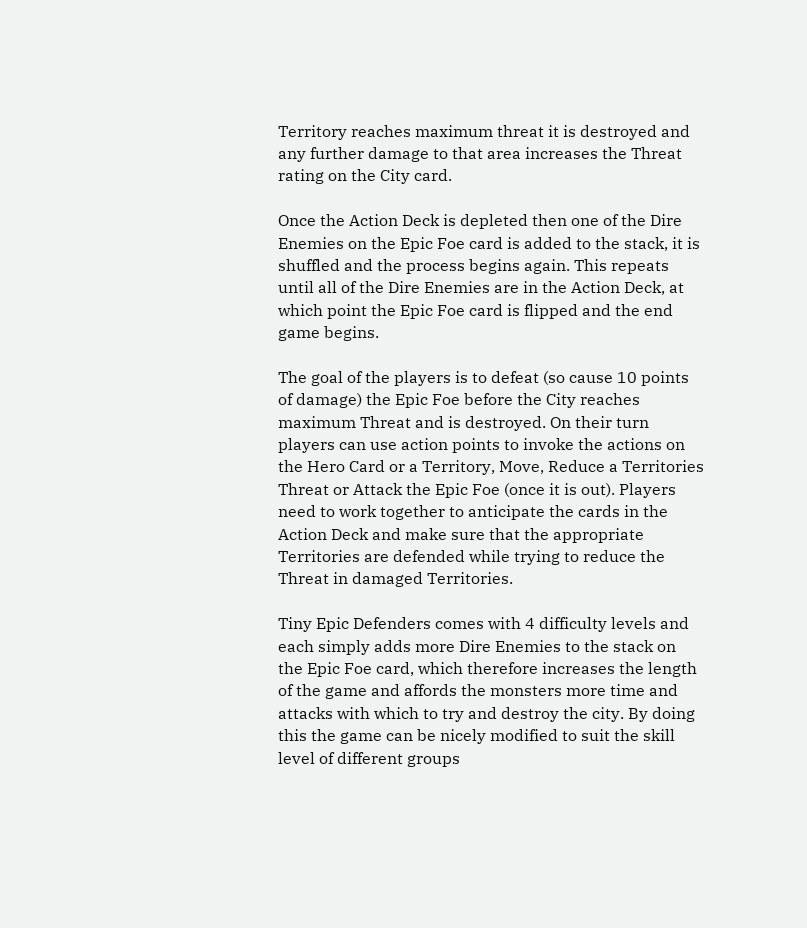Territory reaches maximum threat it is destroyed and any further damage to that area increases the Threat rating on the City card.

Once the Action Deck is depleted then one of the Dire Enemies on the Epic Foe card is added to the stack, it is shuffled and the process begins again. This repeats until all of the Dire Enemies are in the Action Deck, at which point the Epic Foe card is flipped and the end game begins.

The goal of the players is to defeat (so cause 10 points of damage) the Epic Foe before the City reaches maximum Threat and is destroyed. On their turn players can use action points to invoke the actions on the Hero Card or a Territory, Move, Reduce a Territories Threat or Attack the Epic Foe (once it is out). Players need to work together to anticipate the cards in the Action Deck and make sure that the appropriate Territories are defended while trying to reduce the Threat in damaged Territories.

Tiny Epic Defenders comes with 4 difficulty levels and each simply adds more Dire Enemies to the stack on the Epic Foe card, which therefore increases the length of the game and affords the monsters more time and attacks with which to try and destroy the city. By doing this the game can be nicely modified to suit the skill level of different groups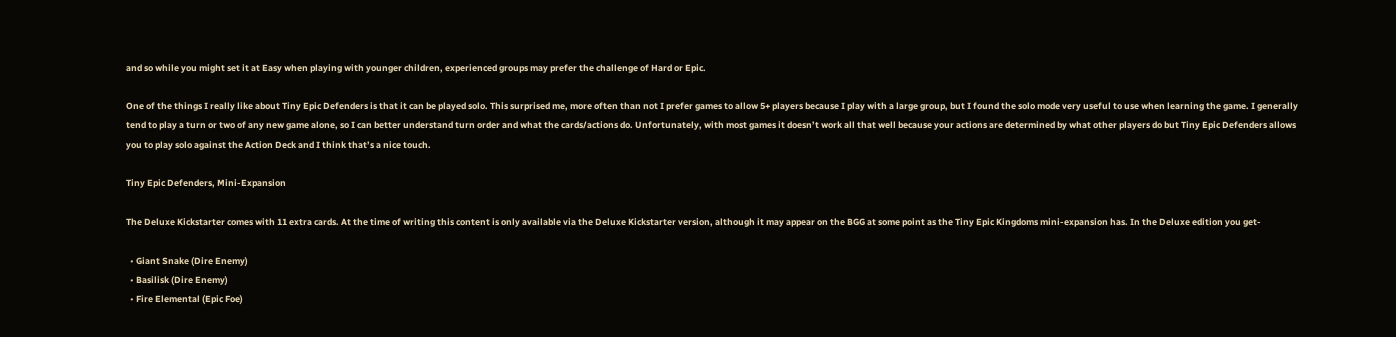and so while you might set it at Easy when playing with younger children, experienced groups may prefer the challenge of Hard or Epic.

One of the things I really like about Tiny Epic Defenders is that it can be played solo. This surprised me, more often than not I prefer games to allow 5+ players because I play with a large group, but I found the solo mode very useful to use when learning the game. I generally tend to play a turn or two of any new game alone, so I can better understand turn order and what the cards/actions do. Unfortunately, with most games it doesn’t work all that well because your actions are determined by what other players do but Tiny Epic Defenders allows you to play solo against the Action Deck and I think that’s a nice touch.

Tiny Epic Defenders, Mini-Expansion

The Deluxe Kickstarter comes with 11 extra cards. At the time of writing this content is only available via the Deluxe Kickstarter version, although it may appear on the BGG at some point as the Tiny Epic Kingdoms mini-expansion has. In the Deluxe edition you get-

  • Giant Snake (Dire Enemy)
  • Basilisk (Dire Enemy)
  • Fire Elemental (Epic Foe)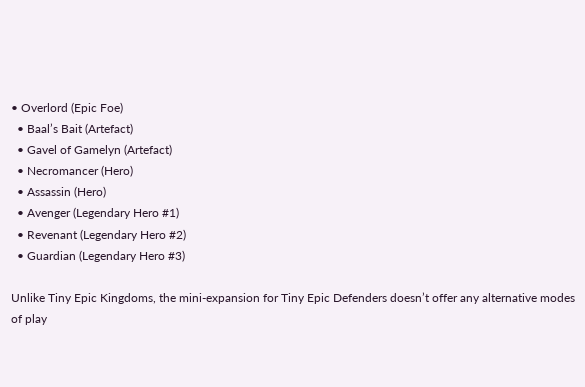• Overlord (Epic Foe)
  • Baal’s Bait (Artefact)
  • Gavel of Gamelyn (Artefact)
  • Necromancer (Hero)
  • Assassin (Hero)
  • Avenger (Legendary Hero #1)
  • Revenant (Legendary Hero #2)
  • Guardian (Legendary Hero #3)

Unlike Tiny Epic Kingdoms, the mini-expansion for Tiny Epic Defenders doesn’t offer any alternative modes of play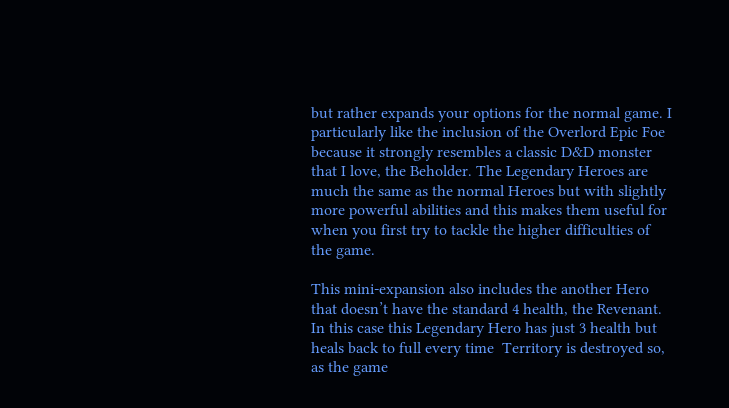but rather expands your options for the normal game. I particularly like the inclusion of the Overlord Epic Foe because it strongly resembles a classic D&D monster that I love, the Beholder. The Legendary Heroes are much the same as the normal Heroes but with slightly more powerful abilities and this makes them useful for when you first try to tackle the higher difficulties of the game.

This mini-expansion also includes the another Hero that doesn’t have the standard 4 health, the Revenant. In this case this Legendary Hero has just 3 health but heals back to full every time  Territory is destroyed so, as the game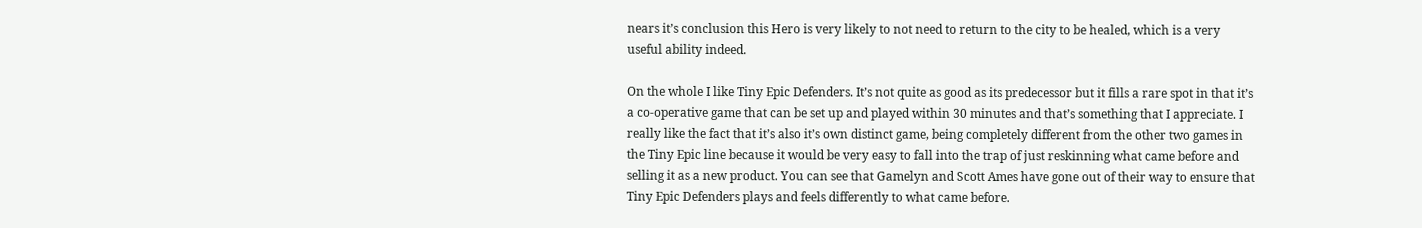nears it’s conclusion this Hero is very likely to not need to return to the city to be healed, which is a very useful ability indeed.

On the whole I like Tiny Epic Defenders. It’s not quite as good as its predecessor but it fills a rare spot in that it’s a co-operative game that can be set up and played within 30 minutes and that’s something that I appreciate. I really like the fact that it’s also it’s own distinct game, being completely different from the other two games in the Tiny Epic line because it would be very easy to fall into the trap of just reskinning what came before and selling it as a new product. You can see that Gamelyn and Scott Ames have gone out of their way to ensure that Tiny Epic Defenders plays and feels differently to what came before.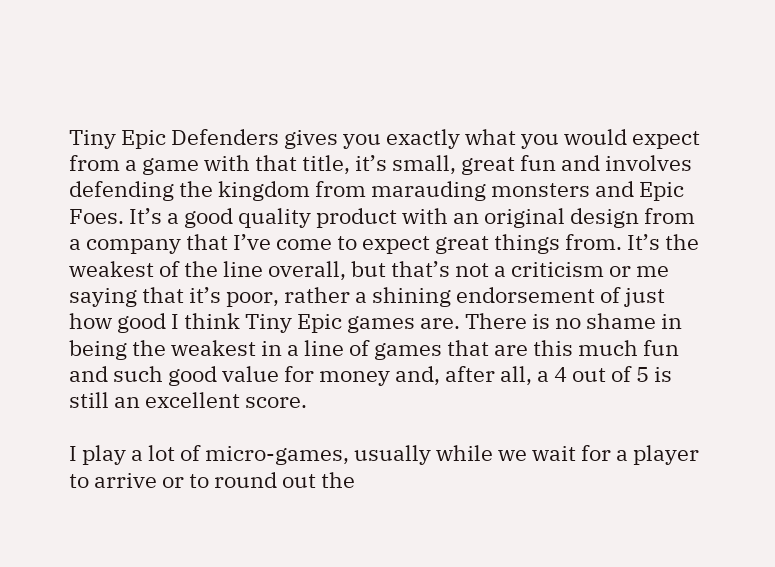Tiny Epic Defenders gives you exactly what you would expect from a game with that title, it’s small, great fun and involves defending the kingdom from marauding monsters and Epic Foes. It’s a good quality product with an original design from a company that I’ve come to expect great things from. It’s the weakest of the line overall, but that’s not a criticism or me saying that it’s poor, rather a shining endorsement of just how good I think Tiny Epic games are. There is no shame in being the weakest in a line of games that are this much fun and such good value for money and, after all, a 4 out of 5 is still an excellent score.

I play a lot of micro-games, usually while we wait for a player to arrive or to round out the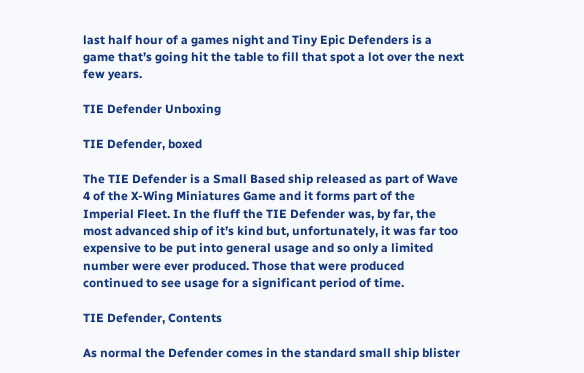last half hour of a games night and Tiny Epic Defenders is a game that’s going hit the table to fill that spot a lot over the next few years.

TIE Defender Unboxing

TIE Defender, boxed

The TIE Defender is a Small Based ship released as part of Wave 4 of the X-Wing Miniatures Game and it forms part of the Imperial Fleet. In the fluff the TIE Defender was, by far, the most advanced ship of it’s kind but, unfortunately, it was far too expensive to be put into general usage and so only a limited number were ever produced. Those that were produced continued to see usage for a significant period of time.

TIE Defender, Contents

As normal the Defender comes in the standard small ship blister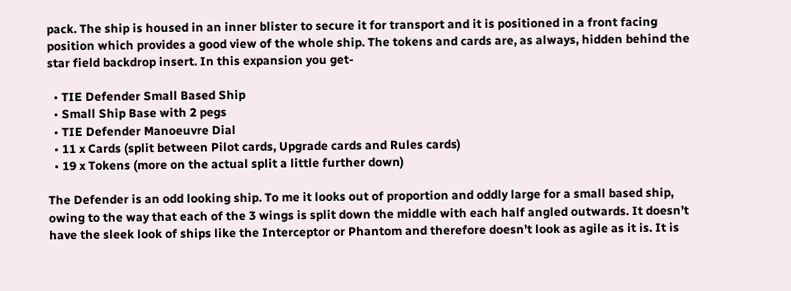pack. The ship is housed in an inner blister to secure it for transport and it is positioned in a front facing position which provides a good view of the whole ship. The tokens and cards are, as always, hidden behind the star field backdrop insert. In this expansion you get-

  • TIE Defender Small Based Ship
  • Small Ship Base with 2 pegs
  • TIE Defender Manoeuvre Dial
  • 11 x Cards (split between Pilot cards, Upgrade cards and Rules cards)
  • 19 x Tokens (more on the actual split a little further down)

The Defender is an odd looking ship. To me it looks out of proportion and oddly large for a small based ship, owing to the way that each of the 3 wings is split down the middle with each half angled outwards. It doesn’t have the sleek look of ships like the Interceptor or Phantom and therefore doesn’t look as agile as it is. It is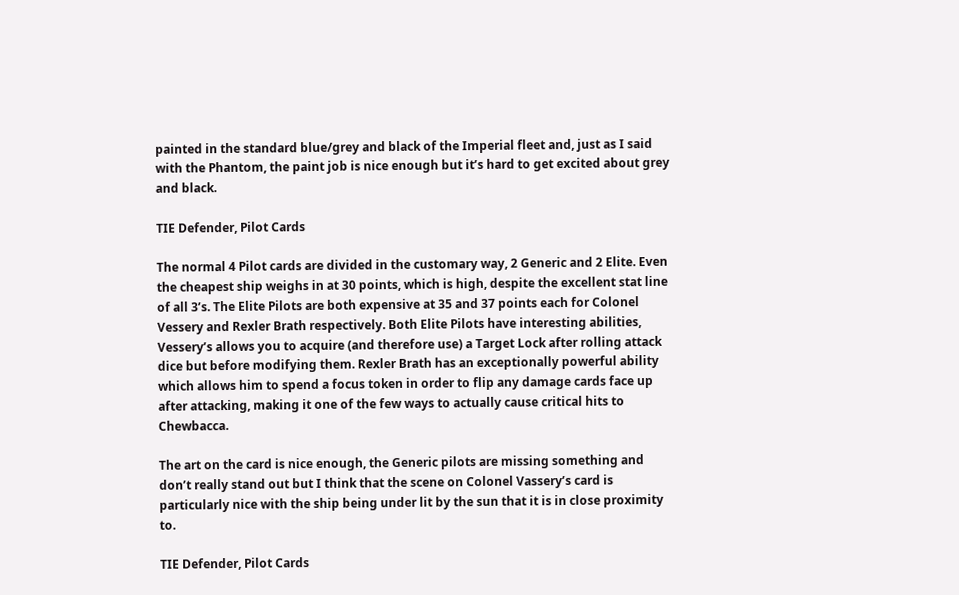painted in the standard blue/grey and black of the Imperial fleet and, just as I said with the Phantom, the paint job is nice enough but it’s hard to get excited about grey and black.

TIE Defender, Pilot Cards

The normal 4 Pilot cards are divided in the customary way, 2 Generic and 2 Elite. Even the cheapest ship weighs in at 30 points, which is high, despite the excellent stat line of all 3’s. The Elite Pilots are both expensive at 35 and 37 points each for Colonel Vessery and Rexler Brath respectively. Both Elite Pilots have interesting abilities, Vessery’s allows you to acquire (and therefore use) a Target Lock after rolling attack dice but before modifying them. Rexler Brath has an exceptionally powerful ability which allows him to spend a focus token in order to flip any damage cards face up after attacking, making it one of the few ways to actually cause critical hits to Chewbacca.

The art on the card is nice enough, the Generic pilots are missing something and don’t really stand out but I think that the scene on Colonel Vassery’s card is particularly nice with the ship being under lit by the sun that it is in close proximity to.

TIE Defender, Pilot Cards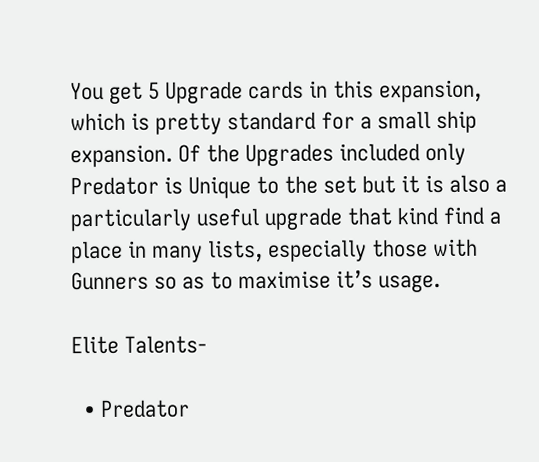You get 5 Upgrade cards in this expansion, which is pretty standard for a small ship expansion. Of the Upgrades included only Predator is Unique to the set but it is also a particularly useful upgrade that kind find a place in many lists, especially those with Gunners so as to maximise it’s usage.

Elite Talents-

  • Predator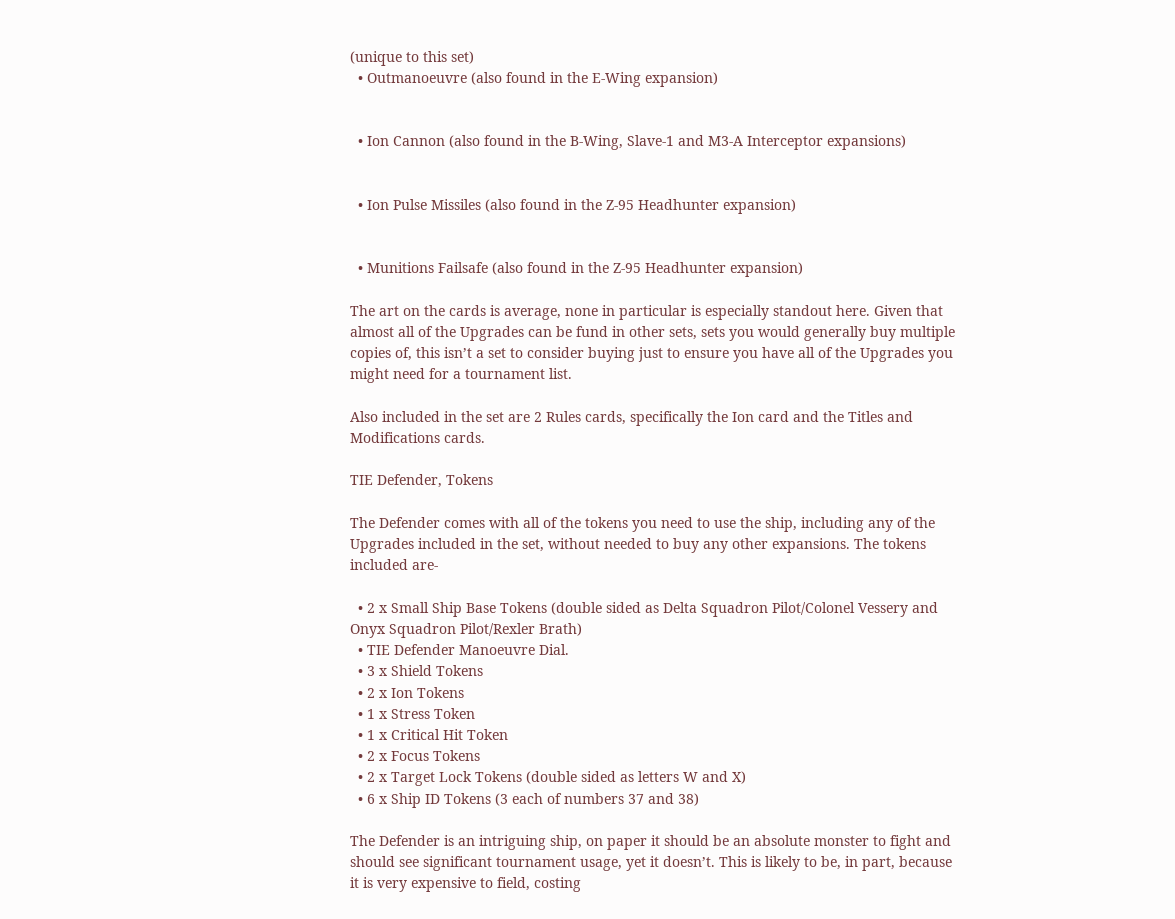(unique to this set)
  • Outmanoeuvre (also found in the E-Wing expansion)


  • Ion Cannon (also found in the B-Wing, Slave-1 and M3-A Interceptor expansions)


  • Ion Pulse Missiles (also found in the Z-95 Headhunter expansion)


  • Munitions Failsafe (also found in the Z-95 Headhunter expansion)

The art on the cards is average, none in particular is especially standout here. Given that almost all of the Upgrades can be fund in other sets, sets you would generally buy multiple copies of, this isn’t a set to consider buying just to ensure you have all of the Upgrades you might need for a tournament list.

Also included in the set are 2 Rules cards, specifically the Ion card and the Titles and Modifications cards.

TIE Defender, Tokens

The Defender comes with all of the tokens you need to use the ship, including any of the Upgrades included in the set, without needed to buy any other expansions. The tokens included are-

  • 2 x Small Ship Base Tokens (double sided as Delta Squadron Pilot/Colonel Vessery and Onyx Squadron Pilot/Rexler Brath)
  • TIE Defender Manoeuvre Dial.
  • 3 x Shield Tokens
  • 2 x Ion Tokens
  • 1 x Stress Token
  • 1 x Critical Hit Token
  • 2 x Focus Tokens
  • 2 x Target Lock Tokens (double sided as letters W and X)
  • 6 x Ship ID Tokens (3 each of numbers 37 and 38)

The Defender is an intriguing ship, on paper it should be an absolute monster to fight and should see significant tournament usage, yet it doesn’t. This is likely to be, in part, because it is very expensive to field, costing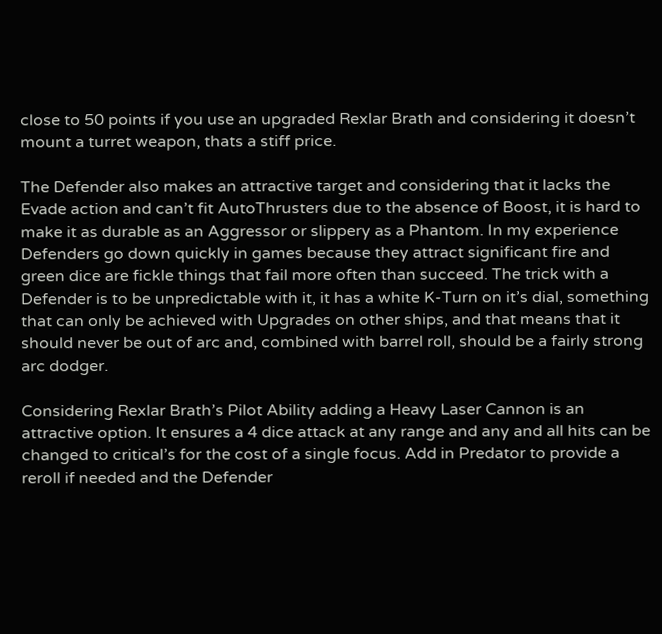close to 50 points if you use an upgraded Rexlar Brath and considering it doesn’t mount a turret weapon, thats a stiff price.

The Defender also makes an attractive target and considering that it lacks the Evade action and can’t fit AutoThrusters due to the absence of Boost, it is hard to make it as durable as an Aggressor or slippery as a Phantom. In my experience Defenders go down quickly in games because they attract significant fire and green dice are fickle things that fail more often than succeed. The trick with a Defender is to be unpredictable with it, it has a white K-Turn on it’s dial, something that can only be achieved with Upgrades on other ships, and that means that it should never be out of arc and, combined with barrel roll, should be a fairly strong arc dodger.

Considering Rexlar Brath’s Pilot Ability adding a Heavy Laser Cannon is an attractive option. It ensures a 4 dice attack at any range and any and all hits can be changed to critical’s for the cost of a single focus. Add in Predator to provide a reroll if needed and the Defender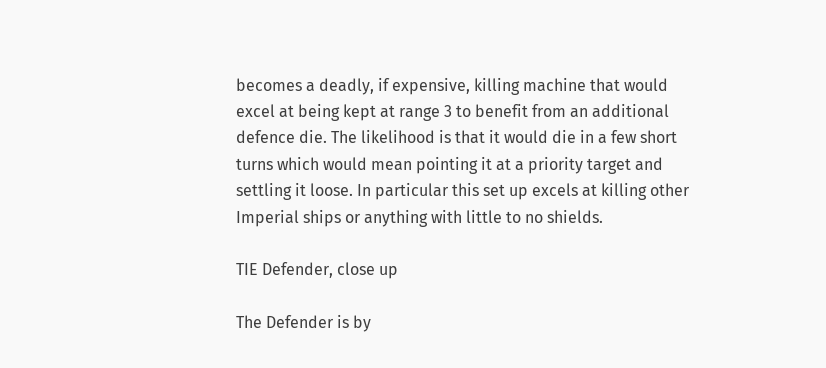becomes a deadly, if expensive, killing machine that would excel at being kept at range 3 to benefit from an additional defence die. The likelihood is that it would die in a few short turns which would mean pointing it at a priority target and settling it loose. In particular this set up excels at killing other Imperial ships or anything with little to no shields.

TIE Defender, close up

The Defender is by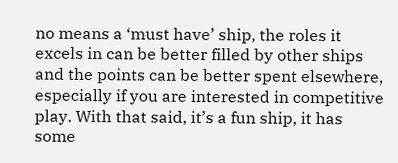no means a ‘must have’ ship, the roles it excels in can be better filled by other ships and the points can be better spent elsewhere, especially if you are interested in competitive play. With that said, it’s a fun ship, it has some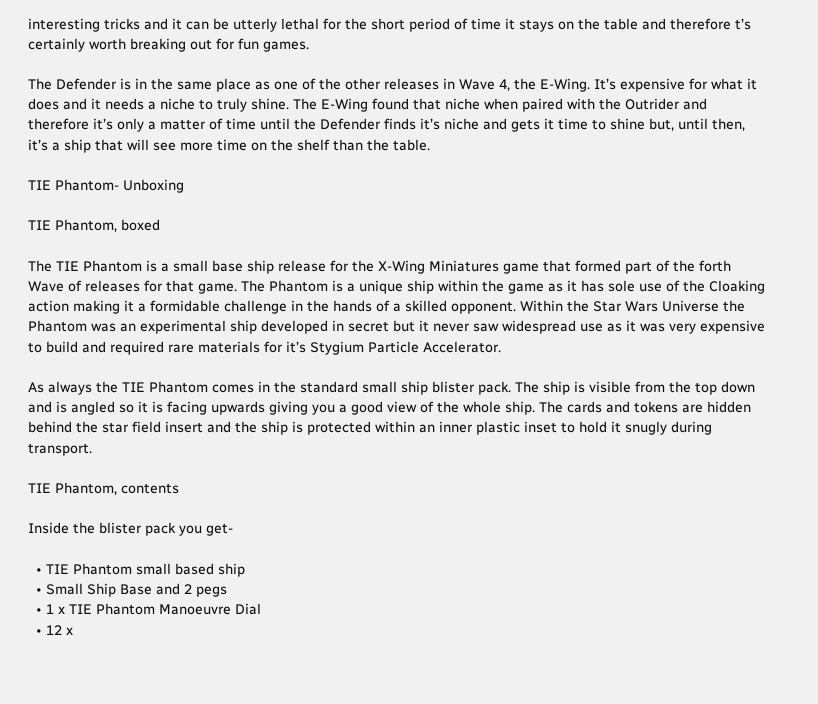interesting tricks and it can be utterly lethal for the short period of time it stays on the table and therefore t’s certainly worth breaking out for fun games.

The Defender is in the same place as one of the other releases in Wave 4, the E-Wing. It’s expensive for what it does and it needs a niche to truly shine. The E-Wing found that niche when paired with the Outrider and therefore it’s only a matter of time until the Defender finds it’s niche and gets it time to shine but, until then, it’s a ship that will see more time on the shelf than the table.

TIE Phantom- Unboxing

TIE Phantom, boxed

The TIE Phantom is a small base ship release for the X-Wing Miniatures game that formed part of the forth Wave of releases for that game. The Phantom is a unique ship within the game as it has sole use of the Cloaking action making it a formidable challenge in the hands of a skilled opponent. Within the Star Wars Universe the Phantom was an experimental ship developed in secret but it never saw widespread use as it was very expensive to build and required rare materials for it’s Stygium Particle Accelerator.

As always the TIE Phantom comes in the standard small ship blister pack. The ship is visible from the top down and is angled so it is facing upwards giving you a good view of the whole ship. The cards and tokens are hidden behind the star field insert and the ship is protected within an inner plastic inset to hold it snugly during transport.

TIE Phantom, contents

Inside the blister pack you get-

  • TIE Phantom small based ship
  • Small Ship Base and 2 pegs
  • 1 x TIE Phantom Manoeuvre Dial
  • 12 x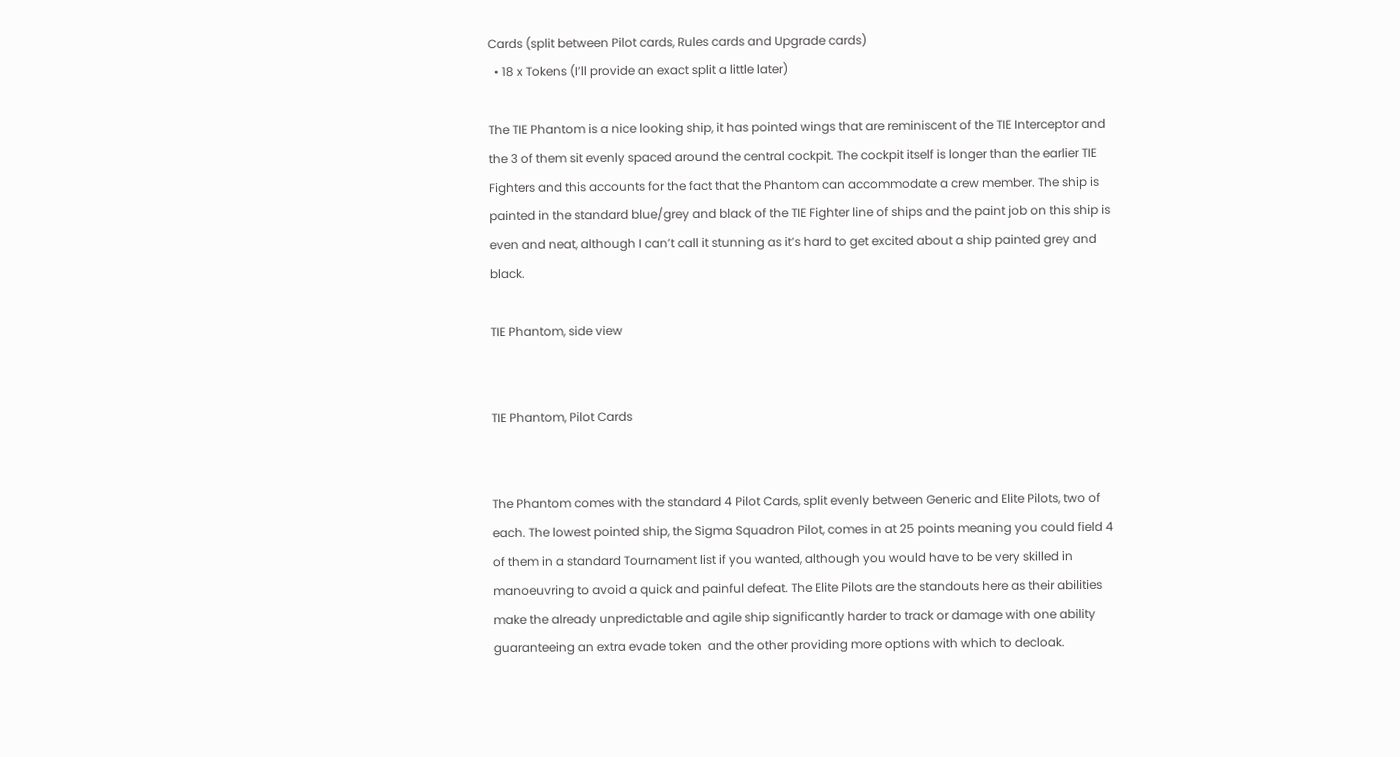Cards (split between Pilot cards, Rules cards and Upgrade cards)
  • 18 x Tokens (I’ll provide an exact split a little later)

The TIE Phantom is a nice looking ship, it has pointed wings that are reminiscent of the TIE Interceptor and the 3 of them sit evenly spaced around the central cockpit. The cockpit itself is longer than the earlier TIE Fighters and this accounts for the fact that the Phantom can accommodate a crew member. The ship is painted in the standard blue/grey and black of the TIE Fighter line of ships and the paint job on this ship is even and neat, although I can’t call it stunning as it’s hard to get excited about a ship painted grey and black.

TIE Phantom, side view


TIE Phantom, Pilot Cards


The Phantom comes with the standard 4 Pilot Cards, split evenly between Generic and Elite Pilots, two of each. The lowest pointed ship, the Sigma Squadron Pilot, comes in at 25 points meaning you could field 4 of them in a standard Tournament list if you wanted, although you would have to be very skilled in manoeuvring to avoid a quick and painful defeat. The Elite Pilots are the standouts here as their abilities make the already unpredictable and agile ship significantly harder to track or damage with one ability guaranteeing an extra evade token  and the other providing more options with which to decloak.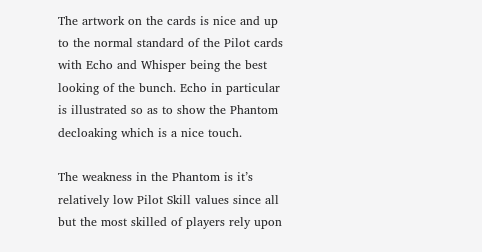The artwork on the cards is nice and up to the normal standard of the Pilot cards with Echo and Whisper being the best looking of the bunch. Echo in particular is illustrated so as to show the Phantom decloaking which is a nice touch.

The weakness in the Phantom is it’s relatively low Pilot Skill values since all but the most skilled of players rely upon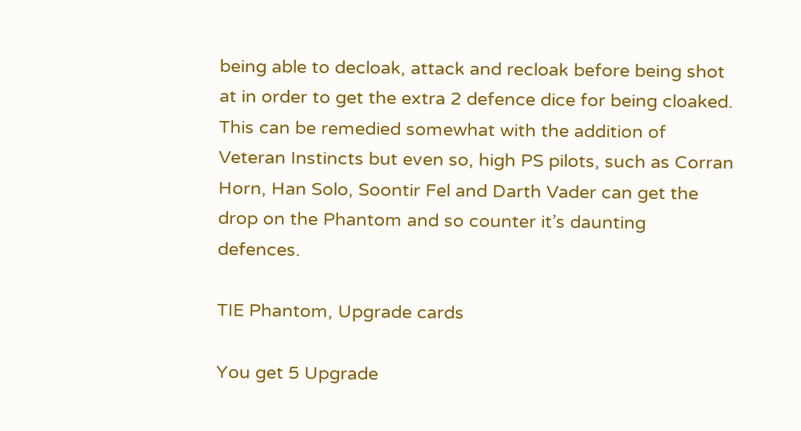being able to decloak, attack and recloak before being shot at in order to get the extra 2 defence dice for being cloaked. This can be remedied somewhat with the addition of Veteran Instincts but even so, high PS pilots, such as Corran Horn, Han Solo, Soontir Fel and Darth Vader can get the drop on the Phantom and so counter it’s daunting defences.

TIE Phantom, Upgrade cards

You get 5 Upgrade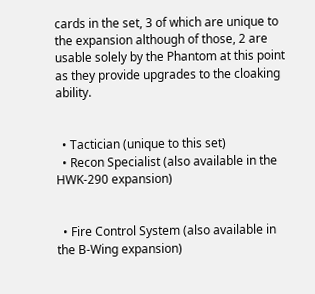cards in the set, 3 of which are unique to the expansion although of those, 2 are usable solely by the Phantom at this point as they provide upgrades to the cloaking ability.


  • Tactician (unique to this set)
  • Recon Specialist (also available in the HWK-290 expansion)


  • Fire Control System (also available in the B-Wing expansion)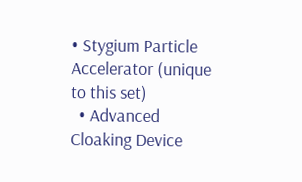• Stygium Particle Accelerator (unique to this set)
  • Advanced Cloaking Device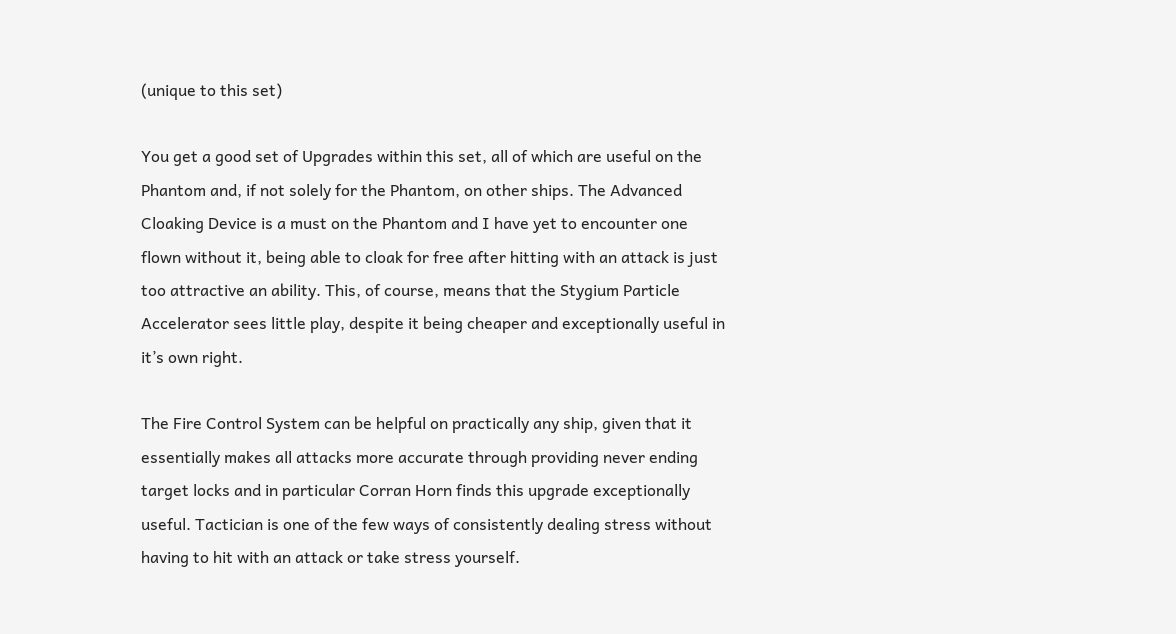(unique to this set)

You get a good set of Upgrades within this set, all of which are useful on the Phantom and, if not solely for the Phantom, on other ships. The Advanced Cloaking Device is a must on the Phantom and I have yet to encounter one flown without it, being able to cloak for free after hitting with an attack is just too attractive an ability. This, of course, means that the Stygium Particle Accelerator sees little play, despite it being cheaper and exceptionally useful in it’s own right.

The Fire Control System can be helpful on practically any ship, given that it essentially makes all attacks more accurate through providing never ending target locks and in particular Corran Horn finds this upgrade exceptionally useful. Tactician is one of the few ways of consistently dealing stress without having to hit with an attack or take stress yourself.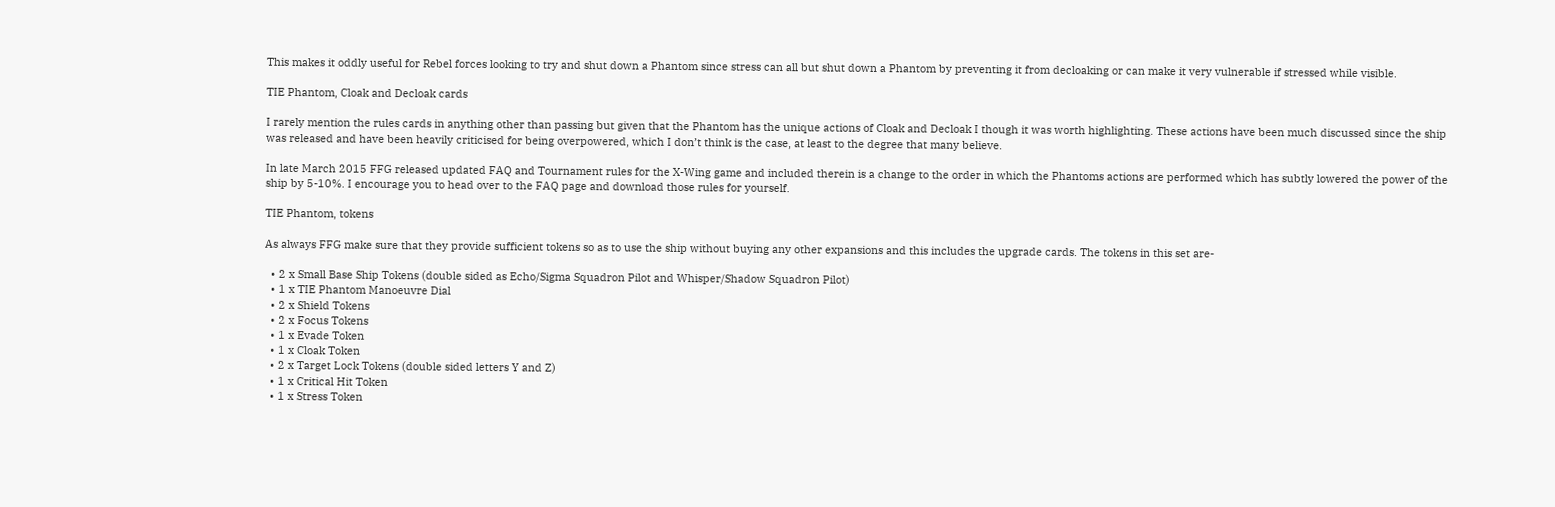This makes it oddly useful for Rebel forces looking to try and shut down a Phantom since stress can all but shut down a Phantom by preventing it from decloaking or can make it very vulnerable if stressed while visible.

TIE Phantom, Cloak and Decloak cards

I rarely mention the rules cards in anything other than passing but given that the Phantom has the unique actions of Cloak and Decloak I though it was worth highlighting. These actions have been much discussed since the ship was released and have been heavily criticised for being overpowered, which I don’t think is the case, at least to the degree that many believe.

In late March 2015 FFG released updated FAQ and Tournament rules for the X-Wing game and included therein is a change to the order in which the Phantoms actions are performed which has subtly lowered the power of the ship by 5-10%. I encourage you to head over to the FAQ page and download those rules for yourself.

TIE Phantom, tokens

As always FFG make sure that they provide sufficient tokens so as to use the ship without buying any other expansions and this includes the upgrade cards. The tokens in this set are-

  • 2 x Small Base Ship Tokens (double sided as Echo/Sigma Squadron Pilot and Whisper/Shadow Squadron Pilot)
  • 1 x TIE Phantom Manoeuvre Dial
  • 2 x Shield Tokens
  • 2 x Focus Tokens
  • 1 x Evade Token
  • 1 x Cloak Token
  • 2 x Target Lock Tokens (double sided letters Y and Z)
  • 1 x Critical Hit Token
  • 1 x Stress Token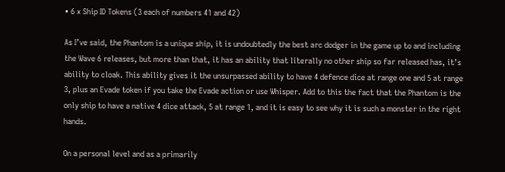• 6 x Ship ID Tokens (3 each of numbers 41 and 42)

As I’ve said, the Phantom is a unique ship, it is undoubtedly the best arc dodger in the game up to and including the Wave 6 releases, but more than that, it has an ability that literally no other ship so far released has, it’s ability to cloak. This ability gives it the unsurpassed ability to have 4 defence dice at range one and 5 at range 3, plus an Evade token if you take the Evade action or use Whisper. Add to this the fact that the Phantom is the only ship to have a native 4 dice attack, 5 at range 1, and it is easy to see why it is such a monster in the right hands.

On a personal level and as a primarily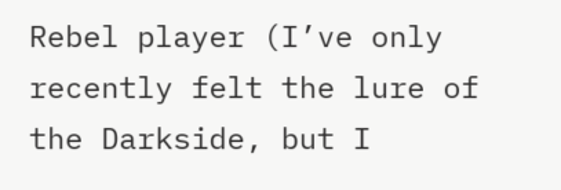Rebel player (I’ve only recently felt the lure of the Darkside, but I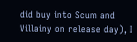did buy into Scum and Villainy on release day), I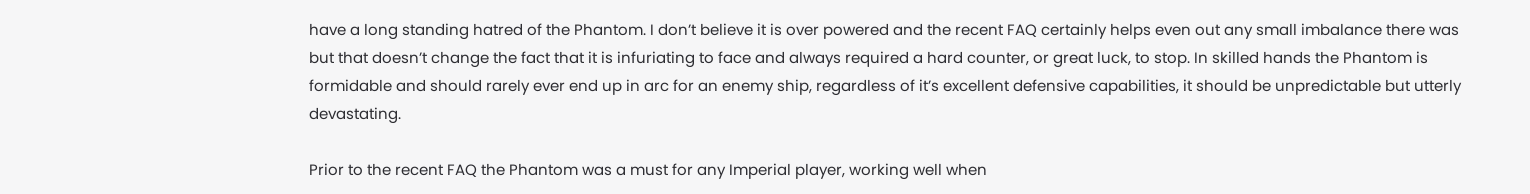have a long standing hatred of the Phantom. I don’t believe it is over powered and the recent FAQ certainly helps even out any small imbalance there was but that doesn’t change the fact that it is infuriating to face and always required a hard counter, or great luck, to stop. In skilled hands the Phantom is formidable and should rarely ever end up in arc for an enemy ship, regardless of it’s excellent defensive capabilities, it should be unpredictable but utterly devastating.

Prior to the recent FAQ the Phantom was a must for any Imperial player, working well when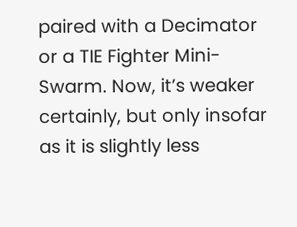paired with a Decimator or a TIE Fighter Mini-Swarm. Now, it’s weaker certainly, but only insofar as it is slightly less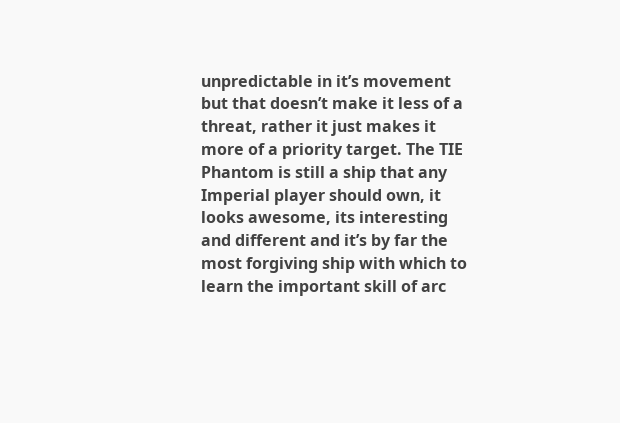unpredictable in it’s movement but that doesn’t make it less of a threat, rather it just makes it more of a priority target. The TIE Phantom is still a ship that any Imperial player should own, it looks awesome, its interesting and different and it’s by far the most forgiving ship with which to learn the important skill of arc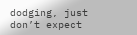dodging, just don’t expect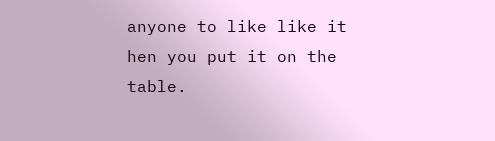anyone to like like it hen you put it on the table.